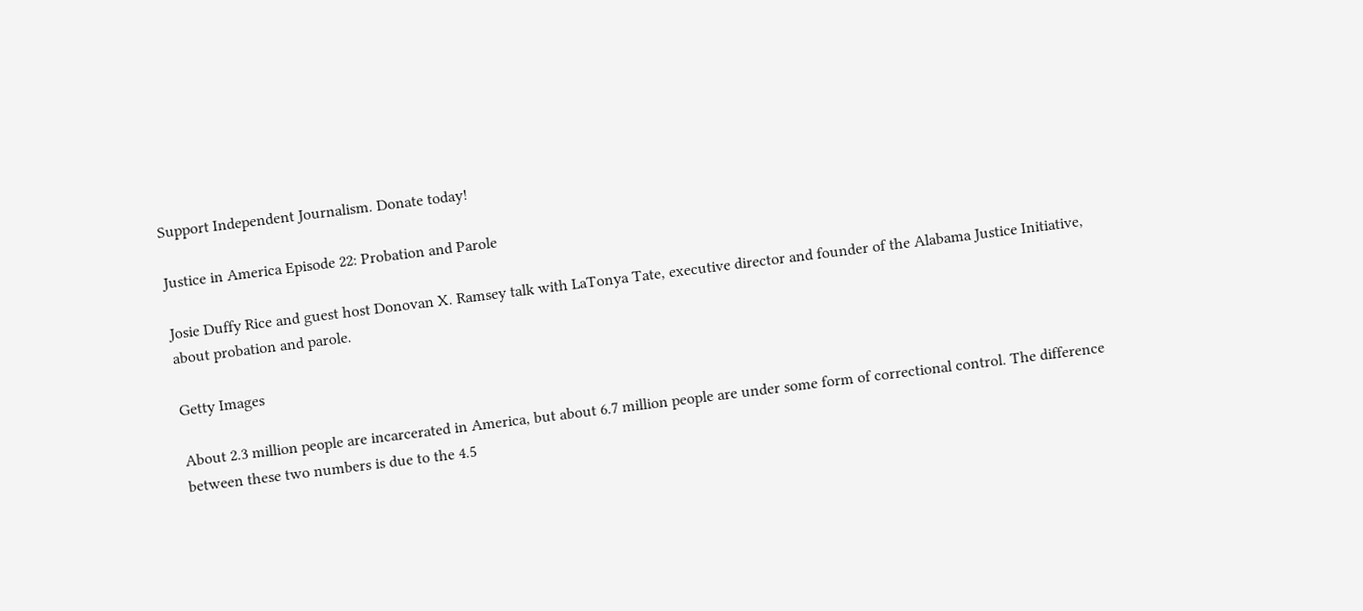Support Independent Journalism. Donate today!

Justice in America Episode 22: Probation and Parole

Josie Duffy Rice and guest host Donovan X. Ramsey talk with LaTonya Tate, executive director and founder of the Alabama Justice Initiative, about probation and parole.

Getty Images

About 2.3 million people are incarcerated in America, but about 6.7 million people are under some form of correctional control. The difference between these two numbers is due to the 4.5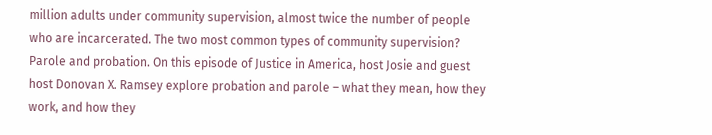million adults under community supervision, almost twice the number of people who are incarcerated. The two most common types of community supervision? Parole and probation. On this episode of Justice in America, host Josie and guest host Donovan X. Ramsey explore probation and parole – what they mean, how they work, and how they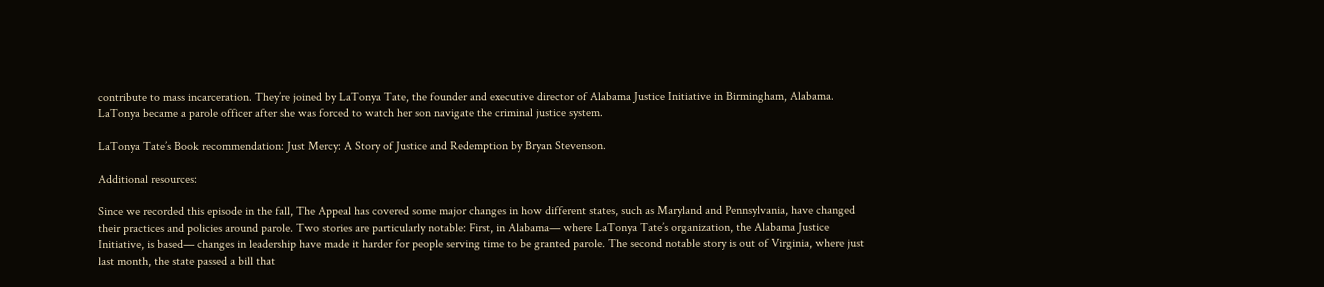contribute to mass incarceration. They’re joined by LaTonya Tate, the founder and executive director of Alabama Justice Initiative in Birmingham, Alabama. LaTonya became a parole officer after she was forced to watch her son navigate the criminal justice system.

LaTonya Tate’s Book recommendation: Just Mercy: A Story of Justice and Redemption by Bryan Stevenson.

Additional resources:

Since we recorded this episode in the fall, The Appeal has covered some major changes in how different states, such as Maryland and Pennsylvania, have changed their practices and policies around parole. Two stories are particularly notable: First, in Alabama— where LaTonya Tate’s organization, the Alabama Justice Initiative, is based— changes in leadership have made it harder for people serving time to be granted parole. The second notable story is out of Virginia, where just last month, the state passed a bill that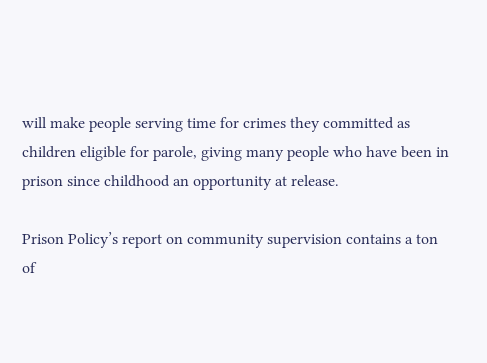will make people serving time for crimes they committed as children eligible for parole, giving many people who have been in prison since childhood an opportunity at release.

Prison Policy’s report on community supervision contains a ton of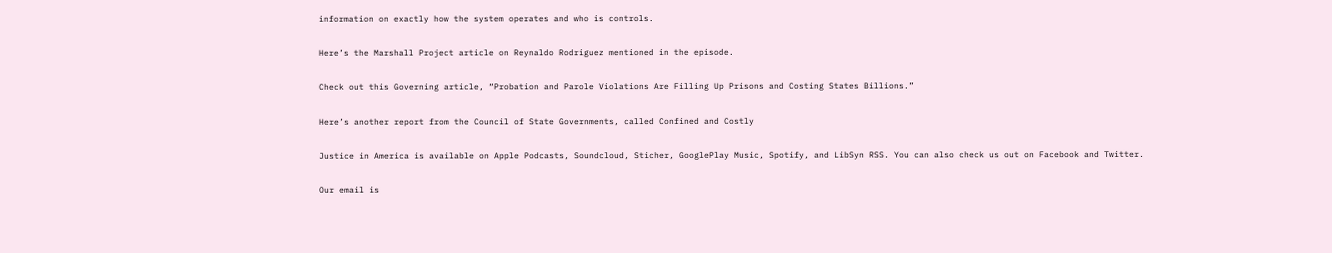information on exactly how the system operates and who is controls.

Here’s the Marshall Project article on Reynaldo Rodriguez mentioned in the episode.

Check out this Governing article, “Probation and Parole Violations Are Filling Up Prisons and Costing States Billions.”

Here’s another report from the Council of State Governments, called Confined and Costly

Justice in America is available on Apple Podcasts, Soundcloud, Sticher, GooglePlay Music, Spotify, and LibSyn RSS. You can also check us out on Facebook and Twitter.

Our email is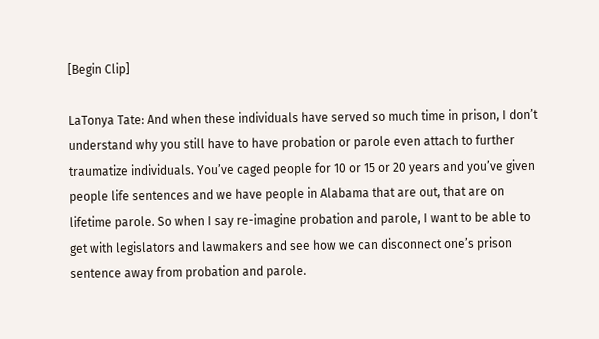[Begin Clip]

LaTonya Tate: And when these individuals have served so much time in prison, I don’t understand why you still have to have probation or parole even attach to further traumatize individuals. You’ve caged people for 10 or 15 or 20 years and you’ve given people life sentences and we have people in Alabama that are out, that are on lifetime parole. So when I say re-imagine probation and parole, I want to be able to get with legislators and lawmakers and see how we can disconnect one’s prison sentence away from probation and parole.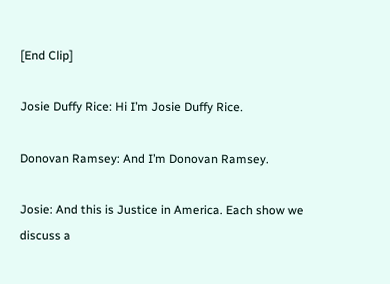[End Clip]

Josie Duffy Rice: Hi I’m Josie Duffy Rice.

Donovan Ramsey: And I’m Donovan Ramsey.

Josie: And this is Justice in America. Each show we discuss a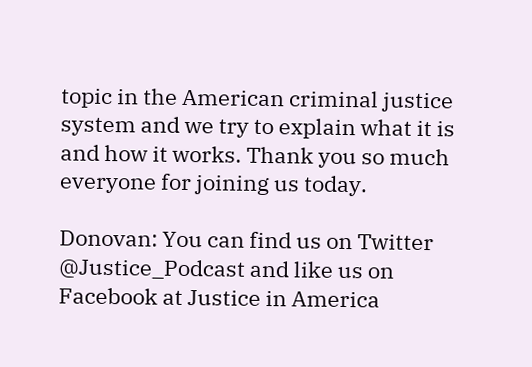topic in the American criminal justice system and we try to explain what it is and how it works. Thank you so much everyone for joining us today.

Donovan: You can find us on Twitter @Justice_Podcast and like us on Facebook at Justice in America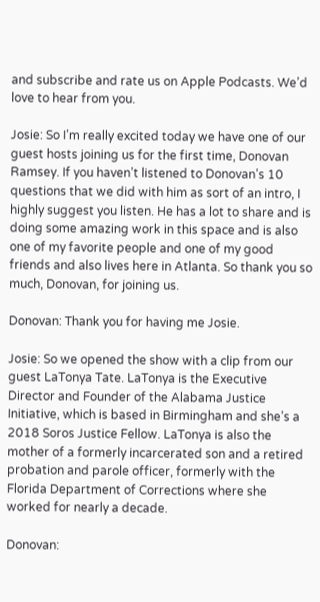and subscribe and rate us on Apple Podcasts. We’d love to hear from you.

Josie: So I’m really excited today we have one of our guest hosts joining us for the first time, Donovan Ramsey. If you haven’t listened to Donovan’s 10 questions that we did with him as sort of an intro, I highly suggest you listen. He has a lot to share and is doing some amazing work in this space and is also one of my favorite people and one of my good friends and also lives here in Atlanta. So thank you so much, Donovan, for joining us.

Donovan: Thank you for having me Josie.

Josie: So we opened the show with a clip from our guest LaTonya Tate. LaTonya is the Executive Director and Founder of the Alabama Justice Initiative, which is based in Birmingham and she’s a 2018 Soros Justice Fellow. LaTonya is also the mother of a formerly incarcerated son and a retired probation and parole officer, formerly with the Florida Department of Corrections where she worked for nearly a decade.

Donovan: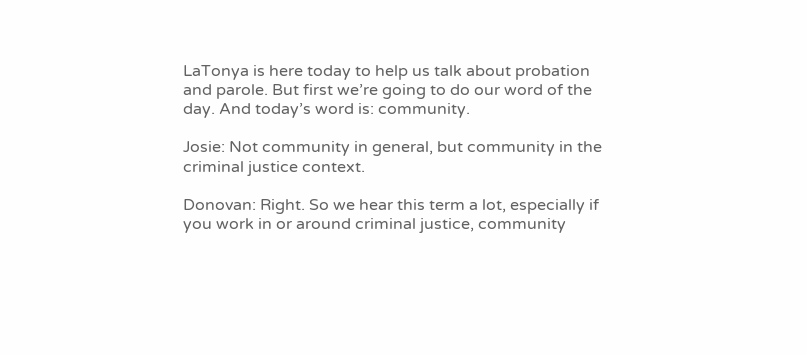LaTonya is here today to help us talk about probation and parole. But first we’re going to do our word of the day. And today’s word is: community.

Josie: Not community in general, but community in the criminal justice context.

Donovan: Right. So we hear this term a lot, especially if you work in or around criminal justice, community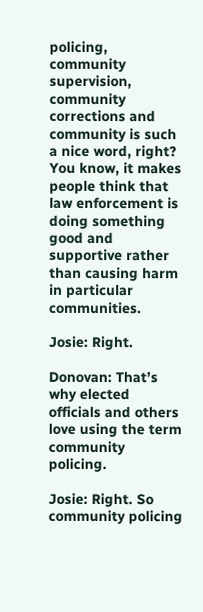policing, community supervision, community corrections and community is such a nice word, right? You know, it makes people think that law enforcement is doing something good and supportive rather than causing harm in particular communities.

Josie: Right.

Donovan: That’s why elected officials and others love using the term community policing.

Josie: Right. So community policing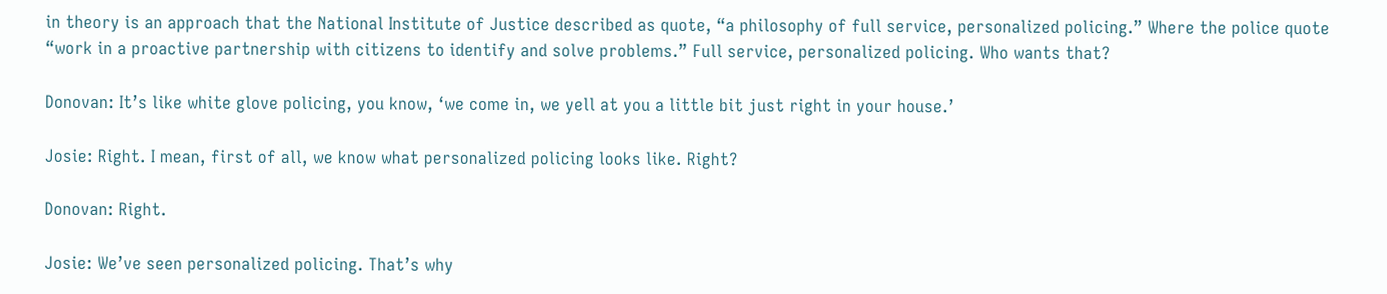in theory is an approach that the National Institute of Justice described as quote, “a philosophy of full service, personalized policing.” Where the police quote “work in a proactive partnership with citizens to identify and solve problems.” Full service, personalized policing. Who wants that?

Donovan: It’s like white glove policing, you know, ‘we come in, we yell at you a little bit just right in your house.’

Josie: Right. I mean, first of all, we know what personalized policing looks like. Right?

Donovan: Right.

Josie: We’ve seen personalized policing. That’s why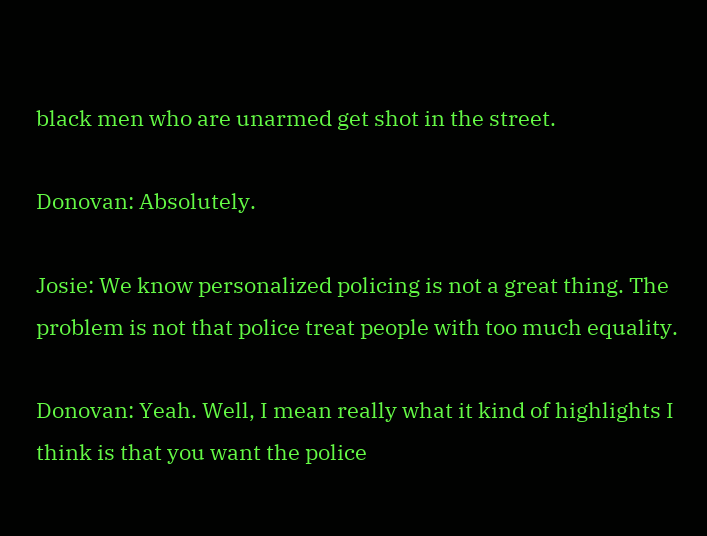black men who are unarmed get shot in the street.

Donovan: Absolutely.

Josie: We know personalized policing is not a great thing. The problem is not that police treat people with too much equality.

Donovan: Yeah. Well, I mean really what it kind of highlights I think is that you want the police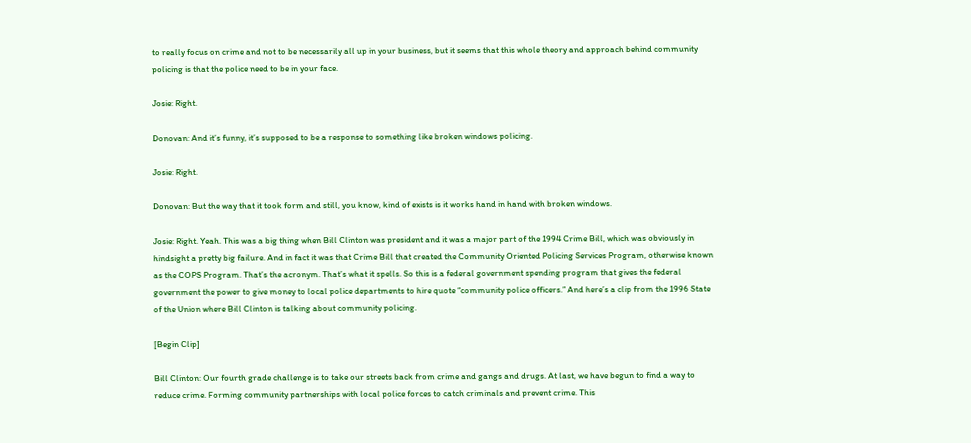to really focus on crime and not to be necessarily all up in your business, but it seems that this whole theory and approach behind community policing is that the police need to be in your face.

Josie: Right.

Donovan: And it’s funny, it’s supposed to be a response to something like broken windows policing.

Josie: Right.

Donovan: But the way that it took form and still, you know, kind of exists is it works hand in hand with broken windows.

Josie: Right. Yeah. This was a big thing when Bill Clinton was president and it was a major part of the 1994 Crime Bill, which was obviously in hindsight a pretty big failure. And in fact it was that Crime Bill that created the Community Oriented Policing Services Program, otherwise known as the COPS Program. That’s the acronym. That’s what it spells. So this is a federal government spending program that gives the federal government the power to give money to local police departments to hire quote “community police officers.” And here’s a clip from the 1996 State of the Union where Bill Clinton is talking about community policing.

[Begin Clip]

Bill Clinton: Our fourth grade challenge is to take our streets back from crime and gangs and drugs. At last, we have begun to find a way to reduce crime. Forming community partnerships with local police forces to catch criminals and prevent crime. This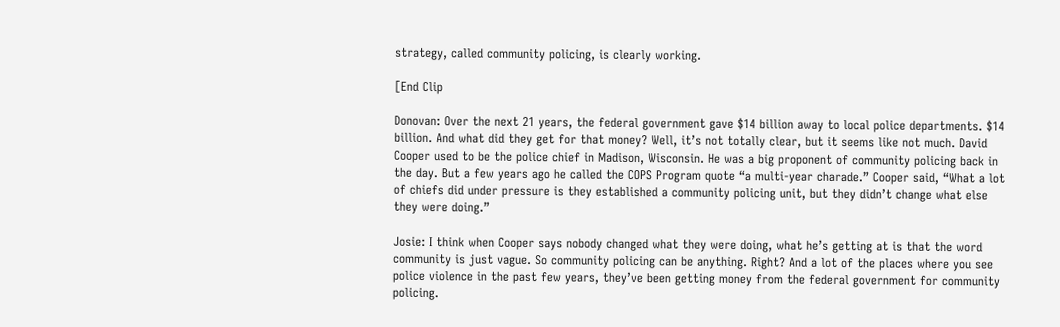strategy, called community policing, is clearly working.

[End Clip

Donovan: Over the next 21 years, the federal government gave $14 billion away to local police departments. $14 billion. And what did they get for that money? Well, it’s not totally clear, but it seems like not much. David Cooper used to be the police chief in Madison, Wisconsin. He was a big proponent of community policing back in the day. But a few years ago he called the COPS Program quote “a multi-year charade.” Cooper said, “What a lot of chiefs did under pressure is they established a community policing unit, but they didn’t change what else they were doing.”

Josie: I think when Cooper says nobody changed what they were doing, what he’s getting at is that the word community is just vague. So community policing can be anything. Right? And a lot of the places where you see police violence in the past few years, they’ve been getting money from the federal government for community policing.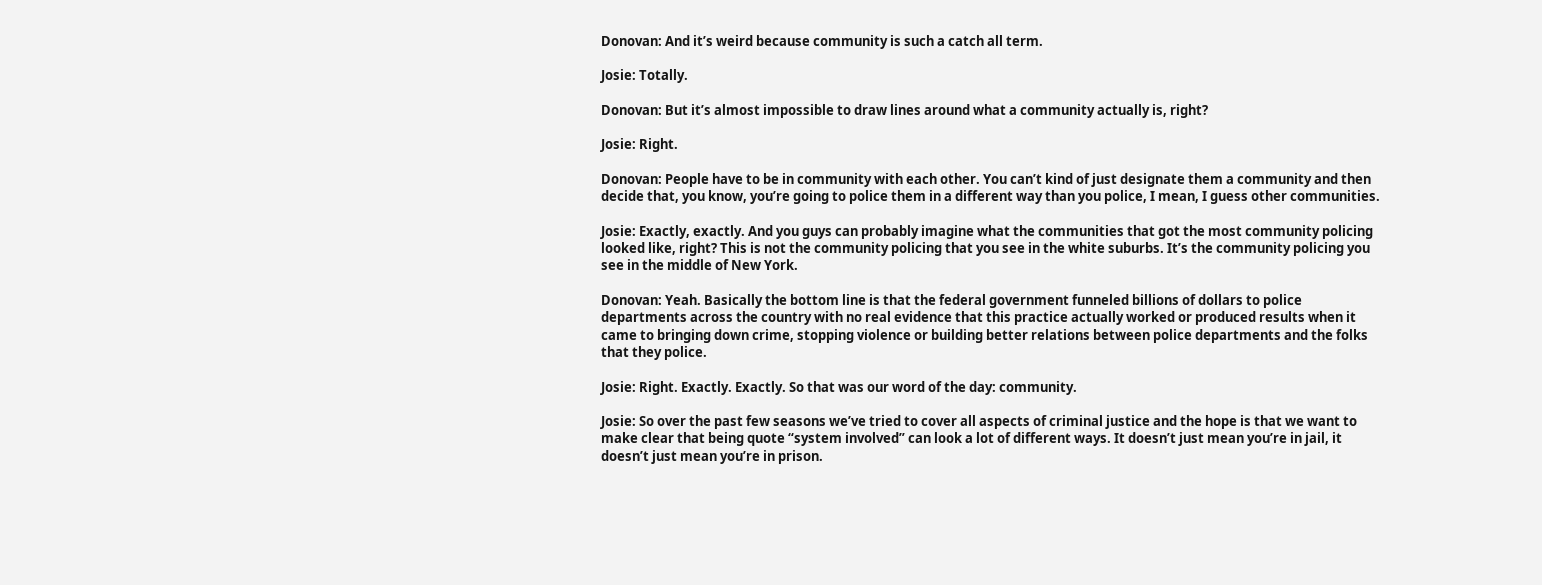Donovan: And it’s weird because community is such a catch all term.

Josie: Totally.

Donovan: But it’s almost impossible to draw lines around what a community actually is, right?

Josie: Right.

Donovan: People have to be in community with each other. You can’t kind of just designate them a community and then decide that, you know, you’re going to police them in a different way than you police, I mean, I guess other communities.

Josie: Exactly, exactly. And you guys can probably imagine what the communities that got the most community policing looked like, right? This is not the community policing that you see in the white suburbs. It’s the community policing you see in the middle of New York.

Donovan: Yeah. Basically the bottom line is that the federal government funneled billions of dollars to police departments across the country with no real evidence that this practice actually worked or produced results when it came to bringing down crime, stopping violence or building better relations between police departments and the folks that they police.

Josie: Right. Exactly. Exactly. So that was our word of the day: community.

Josie: So over the past few seasons we’ve tried to cover all aspects of criminal justice and the hope is that we want to make clear that being quote “system involved” can look a lot of different ways. It doesn’t just mean you’re in jail, it doesn’t just mean you’re in prison.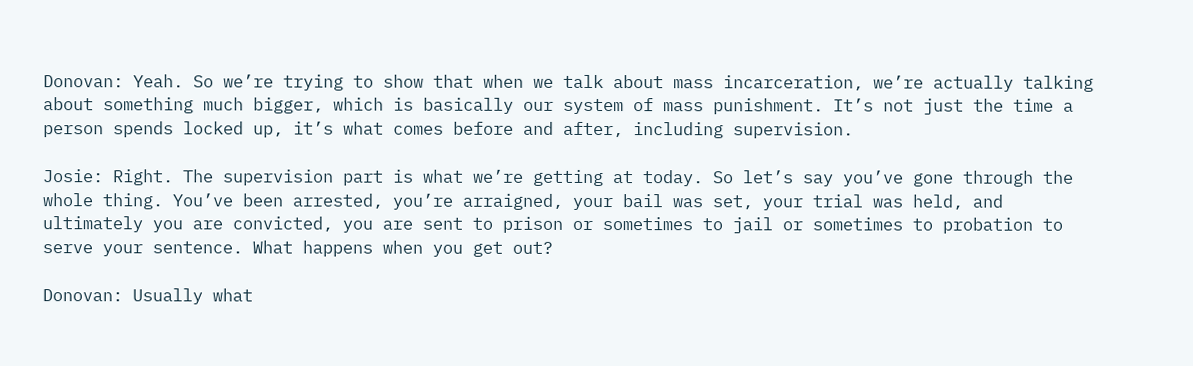Donovan: Yeah. So we’re trying to show that when we talk about mass incarceration, we’re actually talking about something much bigger, which is basically our system of mass punishment. It’s not just the time a person spends locked up, it’s what comes before and after, including supervision.

Josie: Right. The supervision part is what we’re getting at today. So let’s say you’ve gone through the whole thing. You’ve been arrested, you’re arraigned, your bail was set, your trial was held, and ultimately you are convicted, you are sent to prison or sometimes to jail or sometimes to probation to serve your sentence. What happens when you get out?

Donovan: Usually what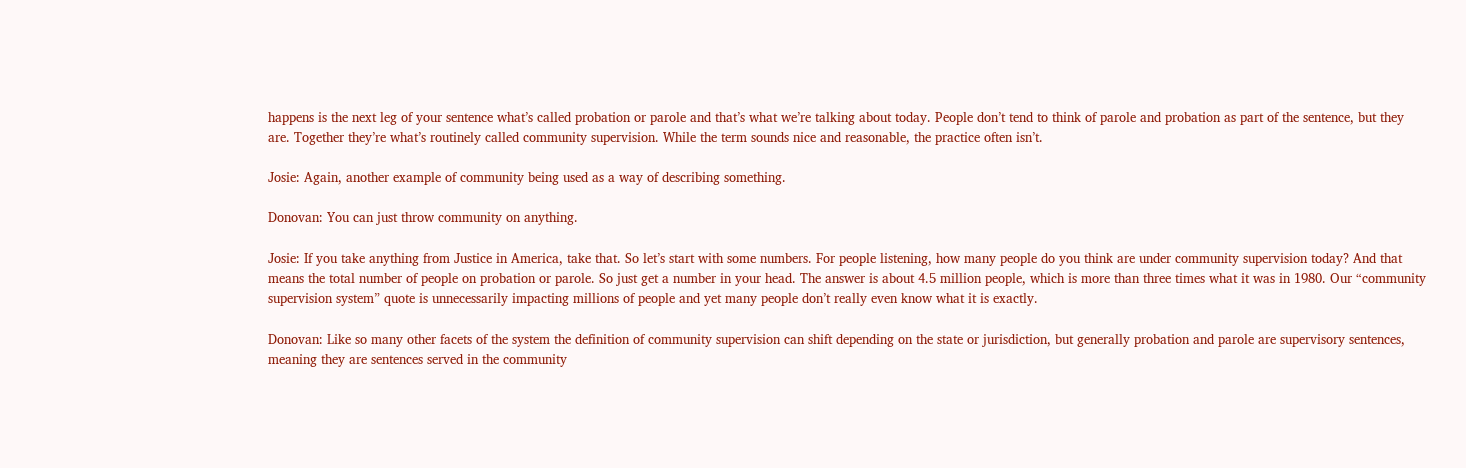happens is the next leg of your sentence what’s called probation or parole and that’s what we’re talking about today. People don’t tend to think of parole and probation as part of the sentence, but they are. Together they’re what’s routinely called community supervision. While the term sounds nice and reasonable, the practice often isn’t.

Josie: Again, another example of community being used as a way of describing something.

Donovan: You can just throw community on anything.

Josie: If you take anything from Justice in America, take that. So let’s start with some numbers. For people listening, how many people do you think are under community supervision today? And that means the total number of people on probation or parole. So just get a number in your head. The answer is about 4.5 million people, which is more than three times what it was in 1980. Our “community supervision system” quote is unnecessarily impacting millions of people and yet many people don’t really even know what it is exactly.

Donovan: Like so many other facets of the system the definition of community supervision can shift depending on the state or jurisdiction, but generally probation and parole are supervisory sentences, meaning they are sentences served in the community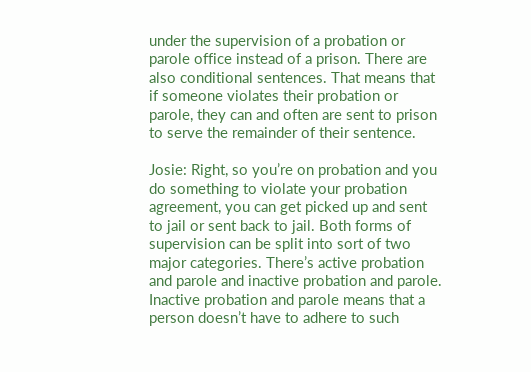under the supervision of a probation or parole office instead of a prison. There are also conditional sentences. That means that if someone violates their probation or parole, they can and often are sent to prison to serve the remainder of their sentence.

Josie: Right, so you’re on probation and you do something to violate your probation agreement, you can get picked up and sent to jail or sent back to jail. Both forms of supervision can be split into sort of two major categories. There’s active probation and parole and inactive probation and parole. Inactive probation and parole means that a person doesn’t have to adhere to such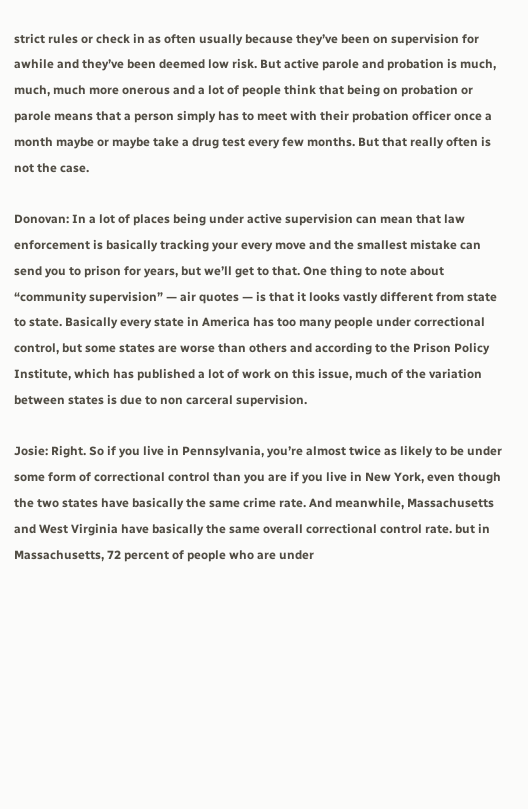strict rules or check in as often usually because they’ve been on supervision for awhile and they’ve been deemed low risk. But active parole and probation is much, much, much more onerous and a lot of people think that being on probation or parole means that a person simply has to meet with their probation officer once a month maybe or maybe take a drug test every few months. But that really often is not the case.

Donovan: In a lot of places being under active supervision can mean that law enforcement is basically tracking your every move and the smallest mistake can send you to prison for years, but we’ll get to that. One thing to note about “community supervision” — air quotes — is that it looks vastly different from state to state. Basically every state in America has too many people under correctional control, but some states are worse than others and according to the Prison Policy Institute, which has published a lot of work on this issue, much of the variation between states is due to non carceral supervision.

Josie: Right. So if you live in Pennsylvania, you’re almost twice as likely to be under some form of correctional control than you are if you live in New York, even though the two states have basically the same crime rate. And meanwhile, Massachusetts and West Virginia have basically the same overall correctional control rate. but in Massachusetts, 72 percent of people who are under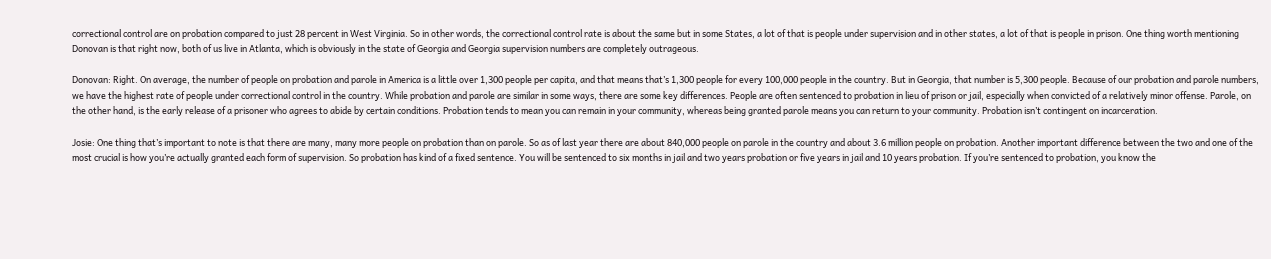correctional control are on probation compared to just 28 percent in West Virginia. So in other words, the correctional control rate is about the same but in some States, a lot of that is people under supervision and in other states, a lot of that is people in prison. One thing worth mentioning Donovan is that right now, both of us live in Atlanta, which is obviously in the state of Georgia and Georgia supervision numbers are completely outrageous.

Donovan: Right. On average, the number of people on probation and parole in America is a little over 1,300 people per capita, and that means that’s 1,300 people for every 100,000 people in the country. But in Georgia, that number is 5,300 people. Because of our probation and parole numbers, we have the highest rate of people under correctional control in the country. While probation and parole are similar in some ways, there are some key differences. People are often sentenced to probation in lieu of prison or jail, especially when convicted of a relatively minor offense. Parole, on the other hand, is the early release of a prisoner who agrees to abide by certain conditions. Probation tends to mean you can remain in your community, whereas being granted parole means you can return to your community. Probation isn’t contingent on incarceration.

Josie: One thing that’s important to note is that there are many, many more people on probation than on parole. So as of last year there are about 840,000 people on parole in the country and about 3.6 million people on probation. Another important difference between the two and one of the most crucial is how you’re actually granted each form of supervision. So probation has kind of a fixed sentence. You will be sentenced to six months in jail and two years probation or five years in jail and 10 years probation. If you’re sentenced to probation, you know the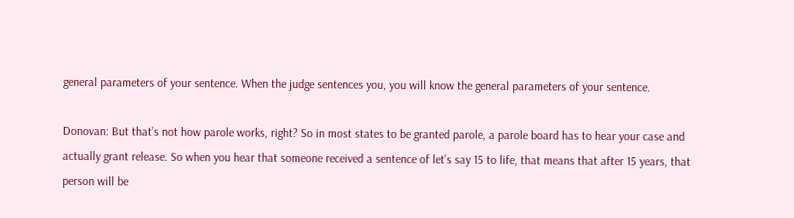general parameters of your sentence. When the judge sentences you, you will know the general parameters of your sentence.

Donovan: But that’s not how parole works, right? So in most states to be granted parole, a parole board has to hear your case and actually grant release. So when you hear that someone received a sentence of let’s say 15 to life, that means that after 15 years, that person will be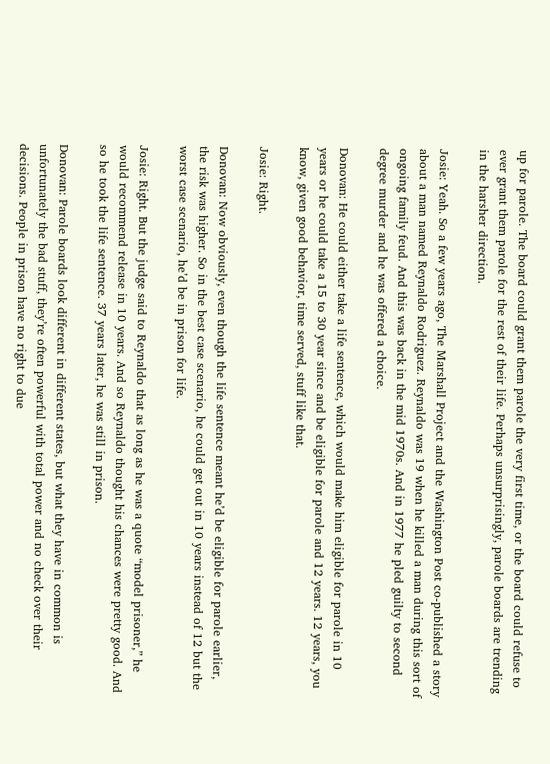up for parole. The board could grant them parole the very first time, or the board could refuse to ever grant them parole for the rest of their life. Perhaps unsurprisingly, parole boards are trending in the harsher direction.

Josie: Yeah. So a few years ago, The Marshall Project and the Washington Post co-published a story about a man named Reynaldo Rodriguez. Reynaldo was 19 when he killed a man during this sort of ongoing family feud. And this was back in the mid 1970s. And in 1977 he pled guilty to second degree murder and he was offered a choice.

Donovan: He could either take a life sentence, which would make him eligible for parole in 10 years or he could take a 15 to 30 year since and be eligible for parole and 12 years. 12 years, you know, given good behavior, time served, stuff like that.

Josie: Right.

Donovan: Now obviously, even though the life sentence meant he’d be eligible for parole earlier, the risk was higher. So in the best case scenario, he could get out in 10 years instead of 12 but the worst case scenario, he’d be in prison for life.

Josie: Right. But the judge said to Reynaldo that as long as he was a quote “model prisoner,” he would recommend release in 10 years. And so Reynaldo thought his chances were pretty good. And so he took the life sentence. 37 years later, he was still in prison.

Donovan: Parole boards look different in different states, but what they have in common is unfortunately the bad stuff, they’re often powerful with total power and no check over their decisions. People in prison have no right to due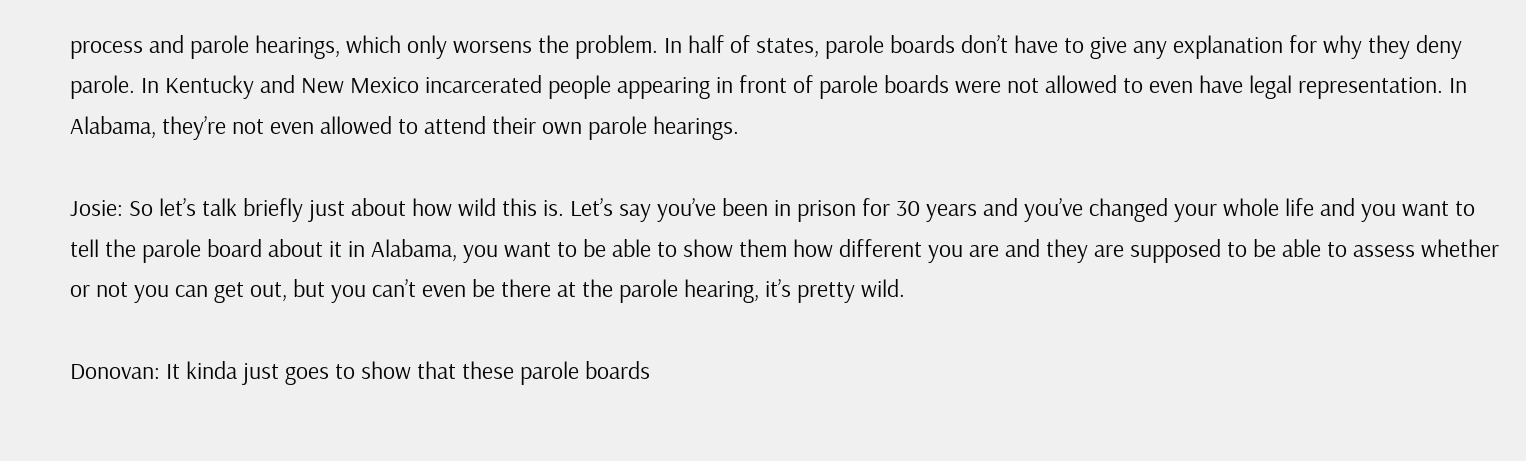process and parole hearings, which only worsens the problem. In half of states, parole boards don’t have to give any explanation for why they deny parole. In Kentucky and New Mexico incarcerated people appearing in front of parole boards were not allowed to even have legal representation. In Alabama, they’re not even allowed to attend their own parole hearings.

Josie: So let’s talk briefly just about how wild this is. Let’s say you’ve been in prison for 30 years and you’ve changed your whole life and you want to tell the parole board about it in Alabama, you want to be able to show them how different you are and they are supposed to be able to assess whether or not you can get out, but you can’t even be there at the parole hearing, it’s pretty wild.

Donovan: It kinda just goes to show that these parole boards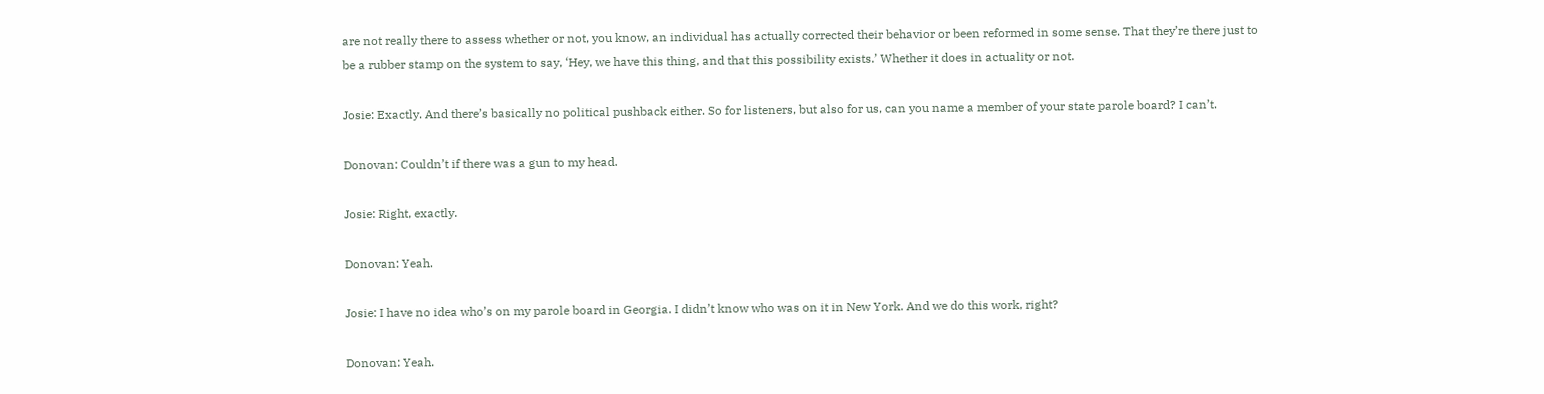are not really there to assess whether or not, you know, an individual has actually corrected their behavior or been reformed in some sense. That they’re there just to be a rubber stamp on the system to say, ‘Hey, we have this thing, and that this possibility exists.’ Whether it does in actuality or not.

Josie: Exactly. And there’s basically no political pushback either. So for listeners, but also for us, can you name a member of your state parole board? I can’t.

Donovan: Couldn’t if there was a gun to my head.

Josie: Right, exactly.

Donovan: Yeah.

Josie: I have no idea who’s on my parole board in Georgia. I didn’t know who was on it in New York. And we do this work, right?

Donovan: Yeah.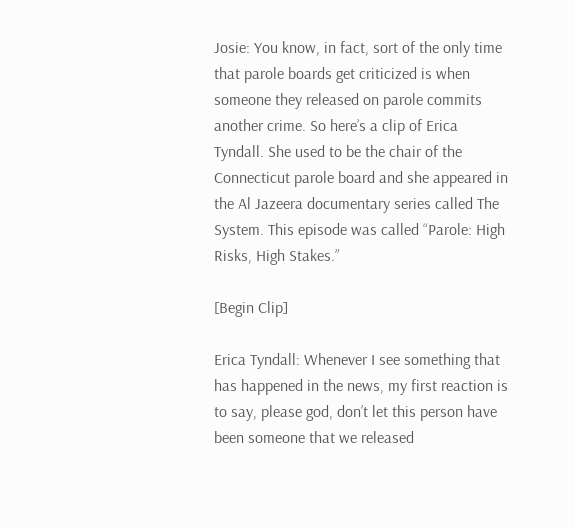Josie: You know, in fact, sort of the only time that parole boards get criticized is when someone they released on parole commits another crime. So here’s a clip of Erica Tyndall. She used to be the chair of the Connecticut parole board and she appeared in the Al Jazeera documentary series called The System. This episode was called “Parole: High Risks, High Stakes.”

[Begin Clip]

Erica Tyndall: Whenever I see something that has happened in the news, my first reaction is to say, please god, don’t let this person have been someone that we released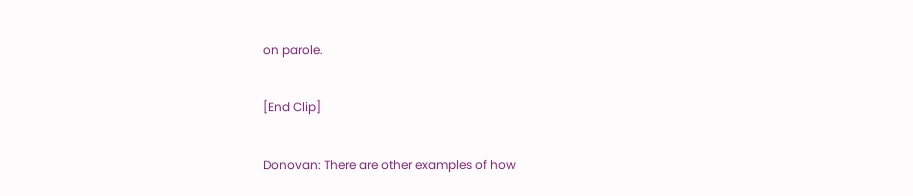on parole.

[End Clip]

Donovan: There are other examples of how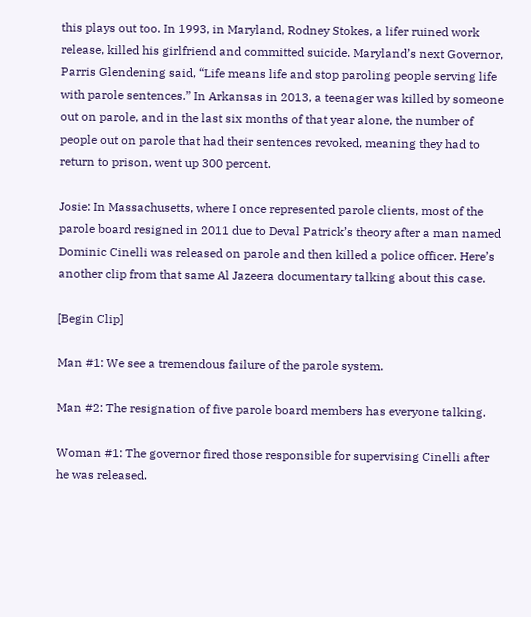this plays out too. In 1993, in Maryland, Rodney Stokes, a lifer ruined work release, killed his girlfriend and committed suicide. Maryland’s next Governor, Parris Glendening said, “Life means life and stop paroling people serving life with parole sentences.” In Arkansas in 2013, a teenager was killed by someone out on parole, and in the last six months of that year alone, the number of people out on parole that had their sentences revoked, meaning they had to return to prison, went up 300 percent.

Josie: In Massachusetts, where I once represented parole clients, most of the parole board resigned in 2011 due to Deval Patrick’s theory after a man named Dominic Cinelli was released on parole and then killed a police officer. Here’s another clip from that same Al Jazeera documentary talking about this case.

[Begin Clip]

Man #1: We see a tremendous failure of the parole system.

Man #2: The resignation of five parole board members has everyone talking.

Woman #1: The governor fired those responsible for supervising Cinelli after he was released.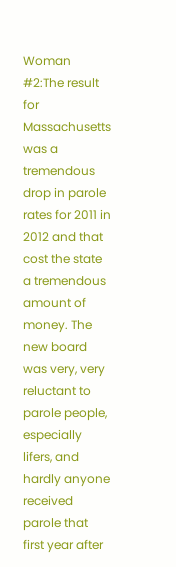Woman #2:The result for Massachusetts was a tremendous drop in parole rates for 2011 in 2012 and that cost the state a tremendous amount of money. The new board was very, very reluctant to parole people, especially lifers, and hardly anyone received parole that first year after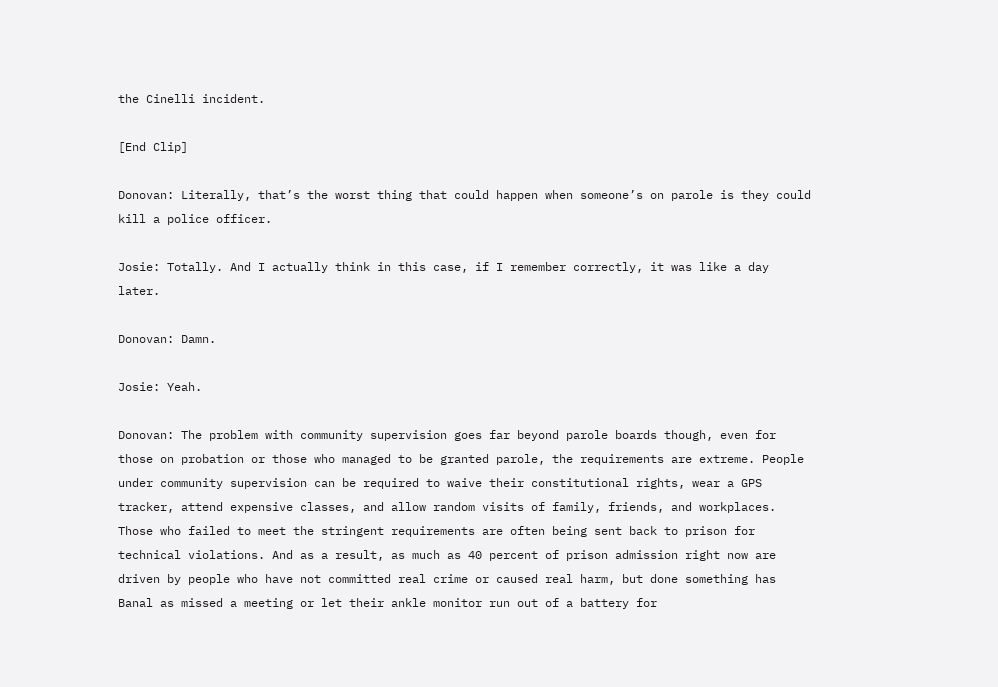the Cinelli incident.

[End Clip]

Donovan: Literally, that’s the worst thing that could happen when someone’s on parole is they could kill a police officer.

Josie: Totally. And I actually think in this case, if I remember correctly, it was like a day later.

Donovan: Damn.

Josie: Yeah.

Donovan: The problem with community supervision goes far beyond parole boards though, even for those on probation or those who managed to be granted parole, the requirements are extreme. People under community supervision can be required to waive their constitutional rights, wear a GPS tracker, attend expensive classes, and allow random visits of family, friends, and workplaces. Those who failed to meet the stringent requirements are often being sent back to prison for technical violations. And as a result, as much as 40 percent of prison admission right now are driven by people who have not committed real crime or caused real harm, but done something has Banal as missed a meeting or let their ankle monitor run out of a battery for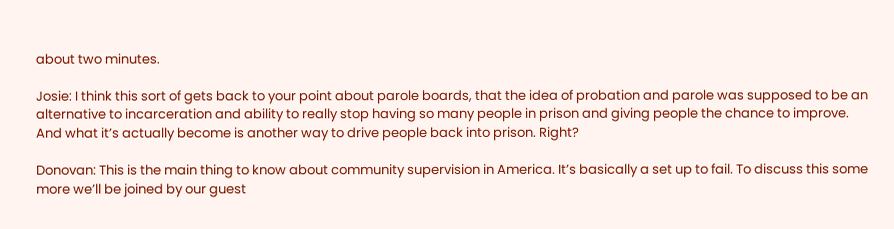about two minutes.

Josie: I think this sort of gets back to your point about parole boards, that the idea of probation and parole was supposed to be an alternative to incarceration and ability to really stop having so many people in prison and giving people the chance to improve. And what it’s actually become is another way to drive people back into prison. Right?

Donovan: This is the main thing to know about community supervision in America. It’s basically a set up to fail. To discuss this some more we’ll be joined by our guest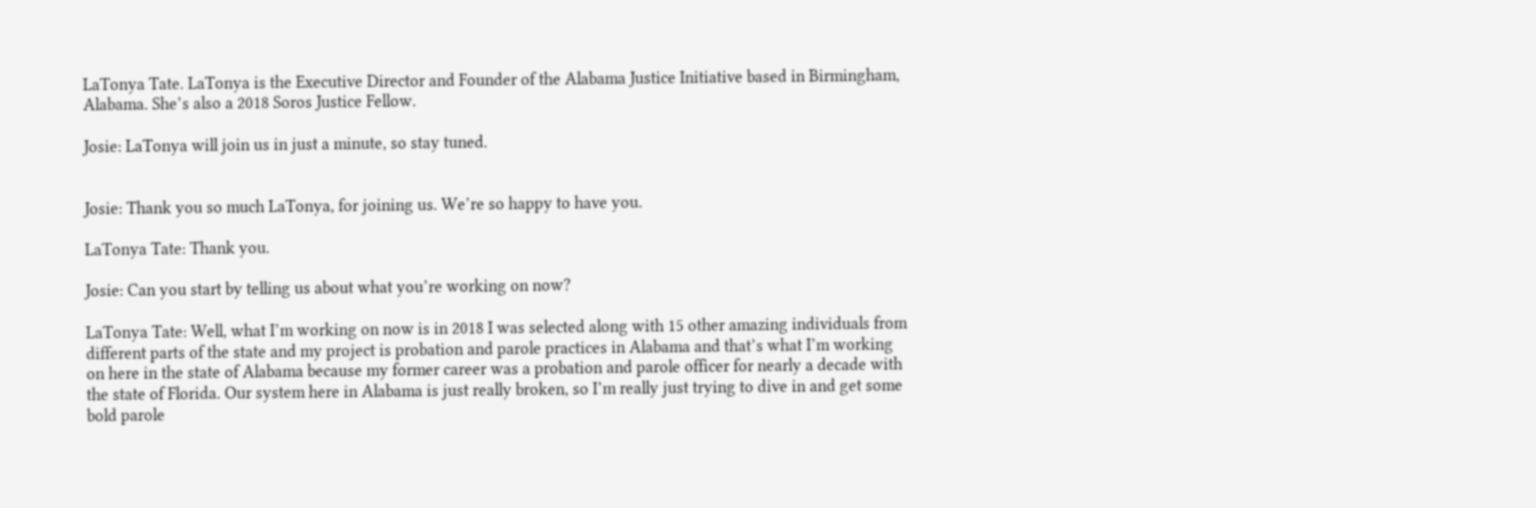LaTonya Tate. LaTonya is the Executive Director and Founder of the Alabama Justice Initiative based in Birmingham, Alabama. She’s also a 2018 Soros Justice Fellow.

Josie: LaTonya will join us in just a minute, so stay tuned.


Josie: Thank you so much LaTonya, for joining us. We’re so happy to have you.

LaTonya Tate: Thank you.

Josie: Can you start by telling us about what you’re working on now?

LaTonya Tate: Well, what I’m working on now is in 2018 I was selected along with 15 other amazing individuals from different parts of the state and my project is probation and parole practices in Alabama and that’s what I’m working on here in the state of Alabama because my former career was a probation and parole officer for nearly a decade with the state of Florida. Our system here in Alabama is just really broken, so I’m really just trying to dive in and get some bold parole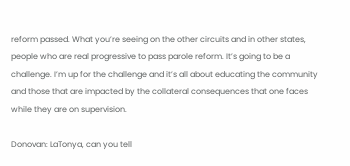reform passed. What you’re seeing on the other circuits and in other states, people who are real progressive to pass parole reform. It’s going to be a challenge. I’m up for the challenge and it’s all about educating the community and those that are impacted by the collateral consequences that one faces while they are on supervision.

Donovan: LaTonya, can you tell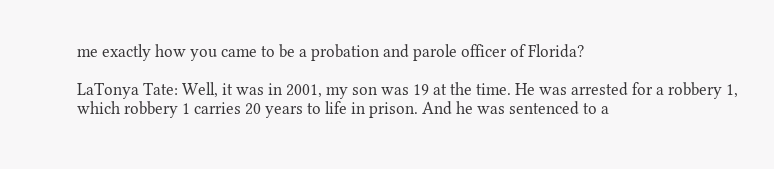me exactly how you came to be a probation and parole officer of Florida?

LaTonya Tate: Well, it was in 2001, my son was 19 at the time. He was arrested for a robbery 1, which robbery 1 carries 20 years to life in prison. And he was sentenced to a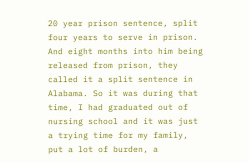20 year prison sentence, split four years to serve in prison. And eight months into him being released from prison, they called it a split sentence in Alabama. So it was during that time, I had graduated out of nursing school and it was just a trying time for my family, put a lot of burden, a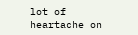lot of heartache on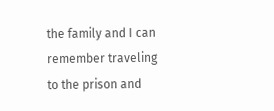the family and I can remember traveling to the prison and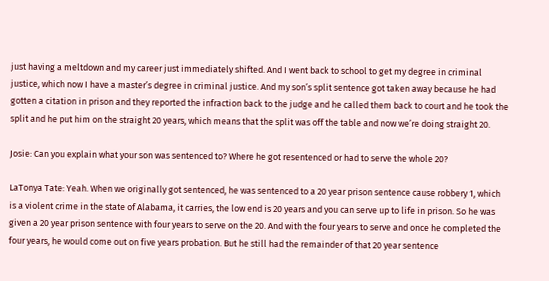just having a meltdown and my career just immediately shifted. And I went back to school to get my degree in criminal justice, which now I have a master’s degree in criminal justice. And my son’s split sentence got taken away because he had gotten a citation in prison and they reported the infraction back to the judge and he called them back to court and he took the split and he put him on the straight 20 years, which means that the split was off the table and now we’re doing straight 20.

Josie: Can you explain what your son was sentenced to? Where he got resentenced or had to serve the whole 20?

LaTonya Tate: Yeah. When we originally got sentenced, he was sentenced to a 20 year prison sentence cause robbery 1, which is a violent crime in the state of Alabama, it carries, the low end is 20 years and you can serve up to life in prison. So he was given a 20 year prison sentence with four years to serve on the 20. And with the four years to serve and once he completed the four years, he would come out on five years probation. But he still had the remainder of that 20 year sentence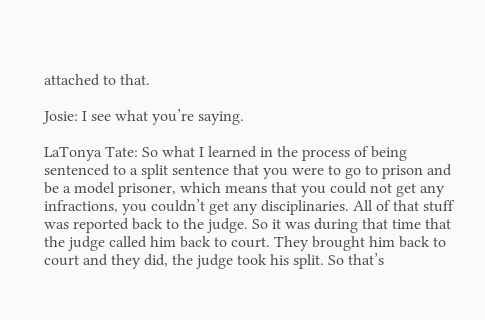attached to that.

Josie: I see what you’re saying.

LaTonya Tate: So what I learned in the process of being sentenced to a split sentence that you were to go to prison and be a model prisoner, which means that you could not get any infractions, you couldn’t get any disciplinaries. All of that stuff was reported back to the judge. So it was during that time that the judge called him back to court. They brought him back to court and they did, the judge took his split. So that’s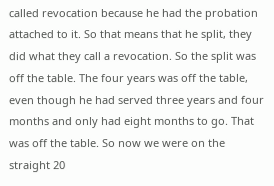called revocation because he had the probation attached to it. So that means that he split, they did what they call a revocation. So the split was off the table. The four years was off the table, even though he had served three years and four months and only had eight months to go. That was off the table. So now we were on the straight 20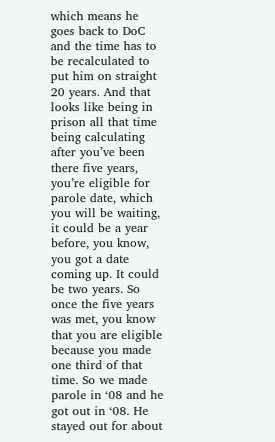which means he goes back to DoC and the time has to be recalculated to put him on straight 20 years. And that looks like being in prison all that time being calculating after you’ve been there five years, you’re eligible for parole date, which you will be waiting, it could be a year before, you know, you got a date coming up. It could be two years. So once the five years was met, you know that you are eligible because you made one third of that time. So we made parole in ‘08 and he got out in ‘08. He stayed out for about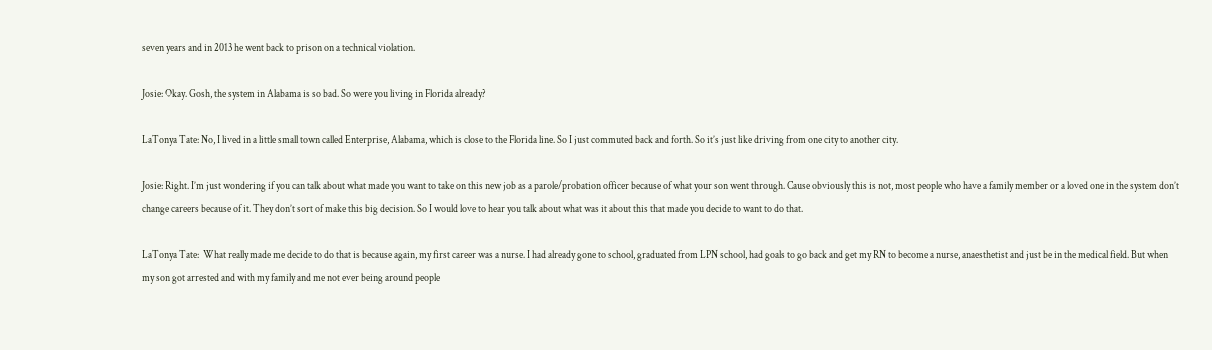seven years and in 2013 he went back to prison on a technical violation.

Josie: Okay. Gosh, the system in Alabama is so bad. So were you living in Florida already?

LaTonya Tate: No, I lived in a little small town called Enterprise, Alabama, which is close to the Florida line. So I just commuted back and forth. So it’s just like driving from one city to another city.

Josie: Right. I’m just wondering if you can talk about what made you want to take on this new job as a parole/probation officer because of what your son went through. Cause obviously this is not, most people who have a family member or a loved one in the system don’t change careers because of it. They don’t sort of make this big decision. So I would love to hear you talk about what was it about this that made you decide to want to do that.

LaTonya Tate:  What really made me decide to do that is because again, my first career was a nurse. I had already gone to school, graduated from LPN school, had goals to go back and get my RN to become a nurse, anaesthetist and just be in the medical field. But when my son got arrested and with my family and me not ever being around people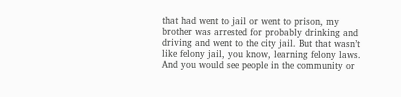that had went to jail or went to prison, my brother was arrested for probably drinking and driving and went to the city jail. But that wasn’t like felony jail, you know, learning felony laws. And you would see people in the community or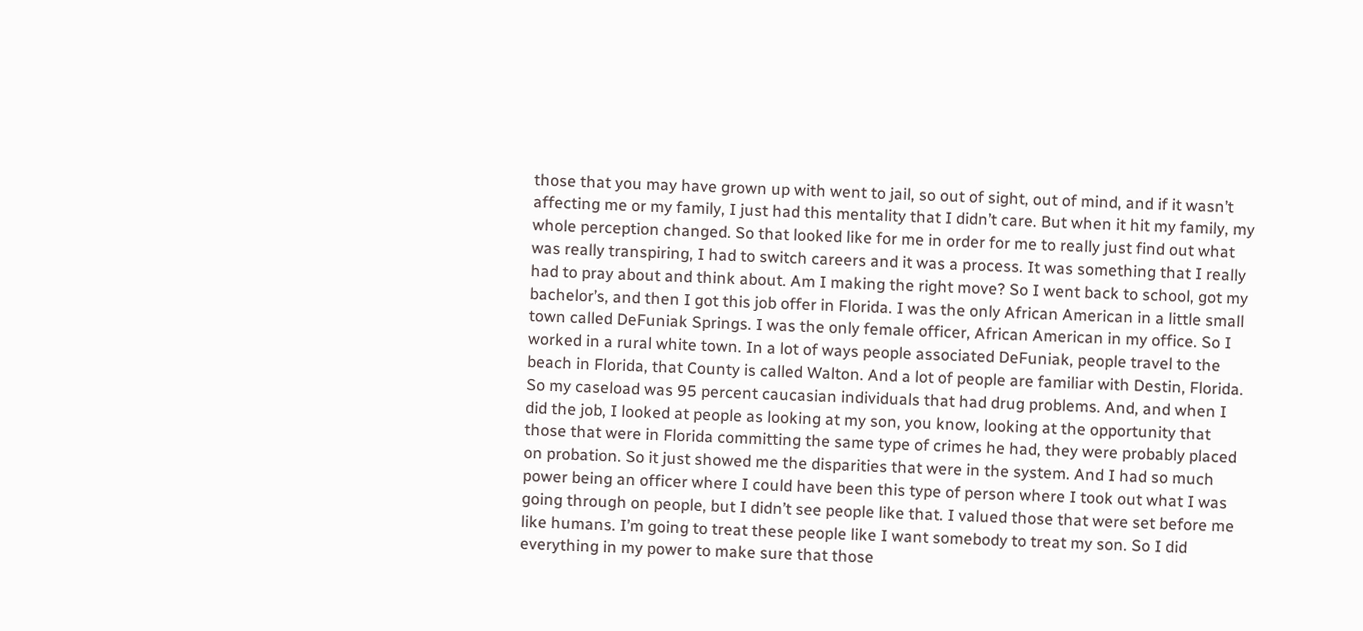those that you may have grown up with went to jail, so out of sight, out of mind, and if it wasn’t affecting me or my family, I just had this mentality that I didn’t care. But when it hit my family, my whole perception changed. So that looked like for me in order for me to really just find out what was really transpiring, I had to switch careers and it was a process. It was something that I really had to pray about and think about. Am I making the right move? So I went back to school, got my bachelor’s, and then I got this job offer in Florida. I was the only African American in a little small town called DeFuniak Springs. I was the only female officer, African American in my office. So I worked in a rural white town. In a lot of ways people associated DeFuniak, people travel to the beach in Florida, that County is called Walton. And a lot of people are familiar with Destin, Florida. So my caseload was 95 percent caucasian individuals that had drug problems. And, and when I did the job, I looked at people as looking at my son, you know, looking at the opportunity that those that were in Florida committing the same type of crimes he had, they were probably placed on probation. So it just showed me the disparities that were in the system. And I had so much power being an officer where I could have been this type of person where I took out what I was going through on people, but I didn’t see people like that. I valued those that were set before me like humans. I’m going to treat these people like I want somebody to treat my son. So I did everything in my power to make sure that those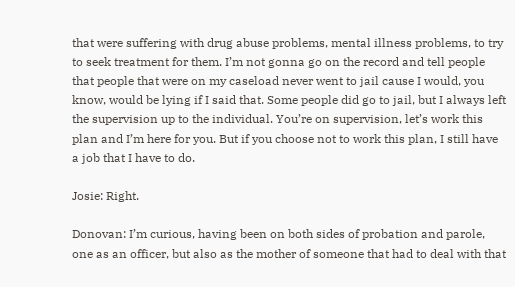that were suffering with drug abuse problems, mental illness problems, to try to seek treatment for them. I’m not gonna go on the record and tell people that people that were on my caseload never went to jail cause I would, you know, would be lying if I said that. Some people did go to jail, but I always left the supervision up to the individual. You’re on supervision, let’s work this plan and I’m here for you. But if you choose not to work this plan, I still have a job that I have to do.

Josie: Right.

Donovan: I’m curious, having been on both sides of probation and parole, one as an officer, but also as the mother of someone that had to deal with that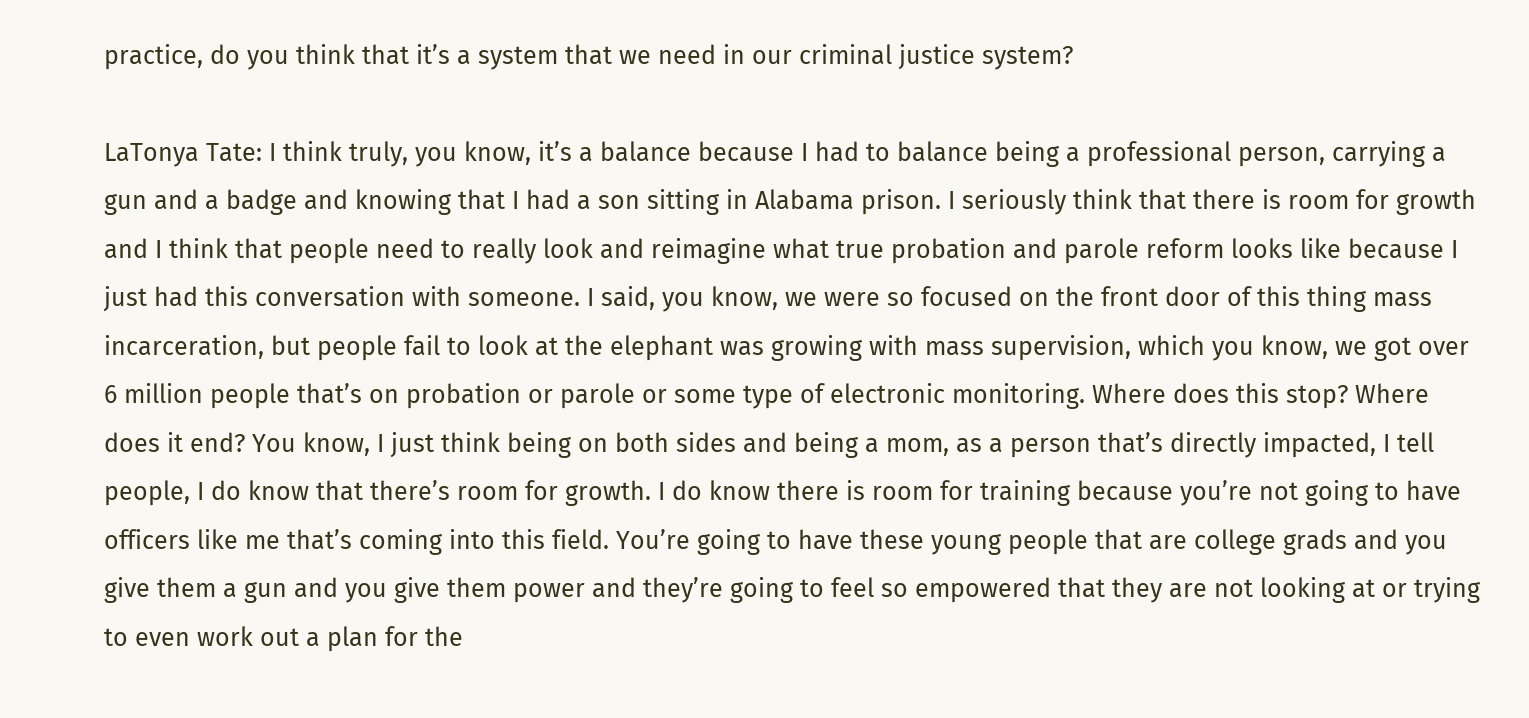practice, do you think that it’s a system that we need in our criminal justice system?

LaTonya Tate: I think truly, you know, it’s a balance because I had to balance being a professional person, carrying a gun and a badge and knowing that I had a son sitting in Alabama prison. I seriously think that there is room for growth and I think that people need to really look and reimagine what true probation and parole reform looks like because I just had this conversation with someone. I said, you know, we were so focused on the front door of this thing mass incarceration, but people fail to look at the elephant was growing with mass supervision, which you know, we got over 6 million people that’s on probation or parole or some type of electronic monitoring. Where does this stop? Where does it end? You know, I just think being on both sides and being a mom, as a person that’s directly impacted, I tell people, I do know that there’s room for growth. I do know there is room for training because you’re not going to have officers like me that’s coming into this field. You’re going to have these young people that are college grads and you give them a gun and you give them power and they’re going to feel so empowered that they are not looking at or trying to even work out a plan for the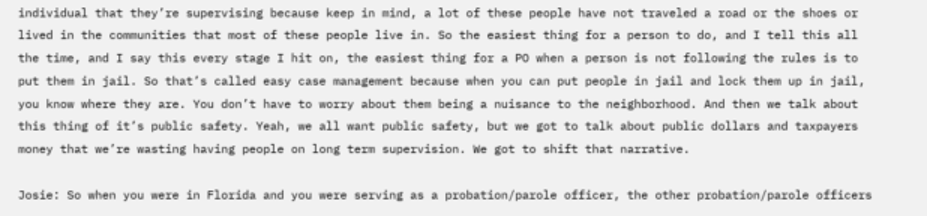individual that they’re supervising because keep in mind, a lot of these people have not traveled a road or the shoes or lived in the communities that most of these people live in. So the easiest thing for a person to do, and I tell this all the time, and I say this every stage I hit on, the easiest thing for a PO when a person is not following the rules is to put them in jail. So that’s called easy case management because when you can put people in jail and lock them up in jail, you know where they are. You don’t have to worry about them being a nuisance to the neighborhood. And then we talk about this thing of it’s public safety. Yeah, we all want public safety, but we got to talk about public dollars and taxpayers money that we’re wasting having people on long term supervision. We got to shift that narrative.

Josie: So when you were in Florida and you were serving as a probation/parole officer, the other probation/parole officers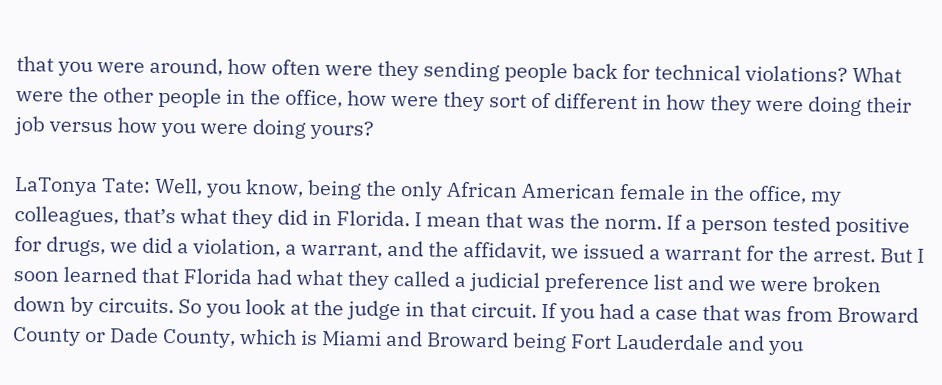that you were around, how often were they sending people back for technical violations? What were the other people in the office, how were they sort of different in how they were doing their job versus how you were doing yours?

LaTonya Tate: Well, you know, being the only African American female in the office, my colleagues, that’s what they did in Florida. I mean that was the norm. If a person tested positive for drugs, we did a violation, a warrant, and the affidavit, we issued a warrant for the arrest. But I soon learned that Florida had what they called a judicial preference list and we were broken down by circuits. So you look at the judge in that circuit. If you had a case that was from Broward County or Dade County, which is Miami and Broward being Fort Lauderdale and you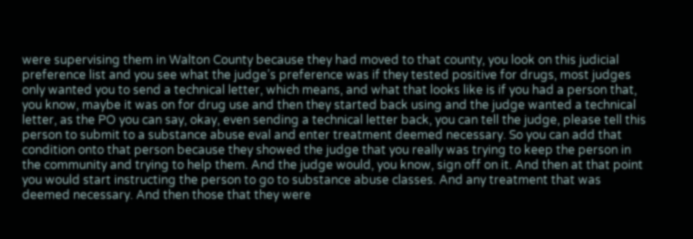were supervising them in Walton County because they had moved to that county, you look on this judicial preference list and you see what the judge’s preference was if they tested positive for drugs, most judges only wanted you to send a technical letter, which means, and what that looks like is if you had a person that, you know, maybe it was on for drug use and then they started back using and the judge wanted a technical letter, as the PO you can say, okay, even sending a technical letter back, you can tell the judge, please tell this person to submit to a substance abuse eval and enter treatment deemed necessary. So you can add that condition onto that person because they showed the judge that you really was trying to keep the person in the community and trying to help them. And the judge would, you know, sign off on it. And then at that point you would start instructing the person to go to substance abuse classes. And any treatment that was deemed necessary. And then those that they were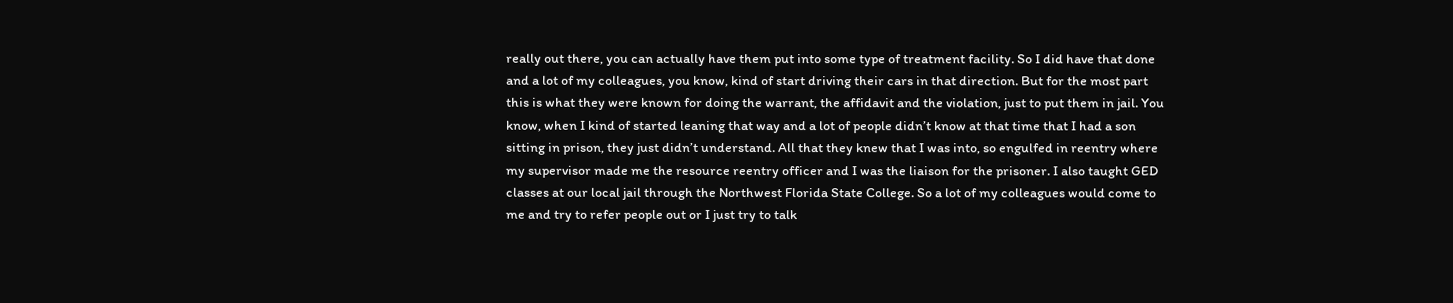really out there, you can actually have them put into some type of treatment facility. So I did have that done and a lot of my colleagues, you know, kind of start driving their cars in that direction. But for the most part this is what they were known for doing the warrant, the affidavit and the violation, just to put them in jail. You know, when I kind of started leaning that way and a lot of people didn’t know at that time that I had a son sitting in prison, they just didn’t understand. All that they knew that I was into, so engulfed in reentry where my supervisor made me the resource reentry officer and I was the liaison for the prisoner. I also taught GED classes at our local jail through the Northwest Florida State College. So a lot of my colleagues would come to me and try to refer people out or I just try to talk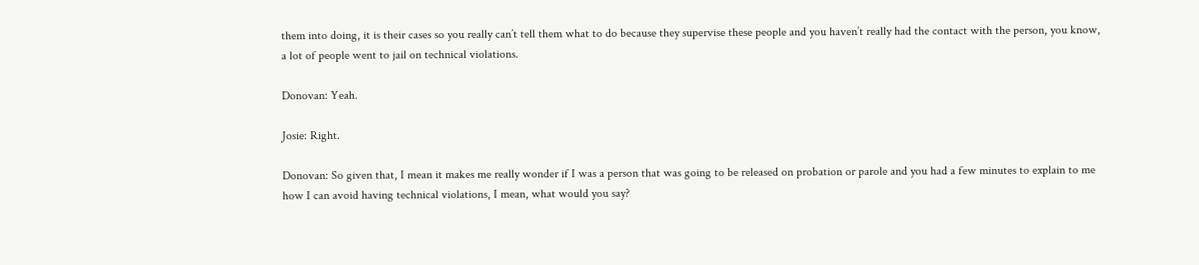them into doing, it is their cases so you really can’t tell them what to do because they supervise these people and you haven’t really had the contact with the person, you know, a lot of people went to jail on technical violations.

Donovan: Yeah.

Josie: Right.

Donovan: So given that, I mean it makes me really wonder if I was a person that was going to be released on probation or parole and you had a few minutes to explain to me how I can avoid having technical violations, I mean, what would you say?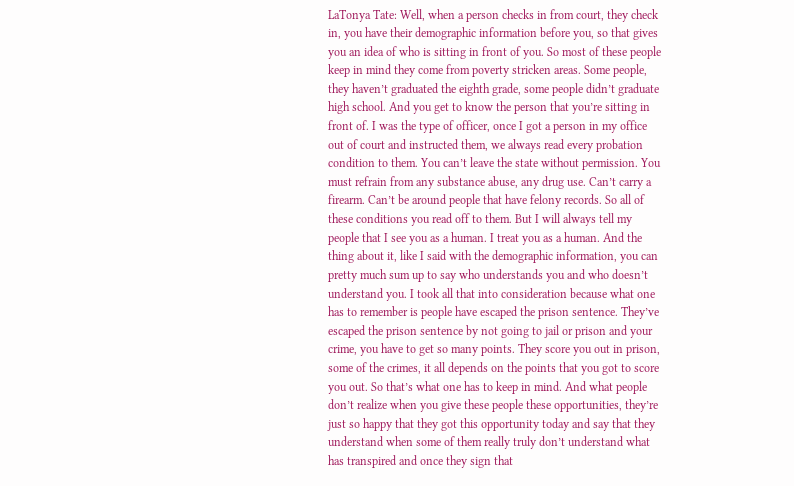LaTonya Tate: Well, when a person checks in from court, they check in, you have their demographic information before you, so that gives you an idea of who is sitting in front of you. So most of these people keep in mind they come from poverty stricken areas. Some people, they haven’t graduated the eighth grade, some people didn’t graduate high school. And you get to know the person that you’re sitting in front of. I was the type of officer, once I got a person in my office out of court and instructed them, we always read every probation condition to them. You can’t leave the state without permission. You must refrain from any substance abuse, any drug use. Can’t carry a firearm. Can’t be around people that have felony records. So all of these conditions you read off to them. But I will always tell my people that I see you as a human. I treat you as a human. And the thing about it, like I said with the demographic information, you can pretty much sum up to say who understands you and who doesn’t understand you. I took all that into consideration because what one has to remember is people have escaped the prison sentence. They’ve escaped the prison sentence by not going to jail or prison and your crime, you have to get so many points. They score you out in prison, some of the crimes, it all depends on the points that you got to score you out. So that’s what one has to keep in mind. And what people don’t realize when you give these people these opportunities, they’re just so happy that they got this opportunity today and say that they understand when some of them really truly don’t understand what has transpired and once they sign that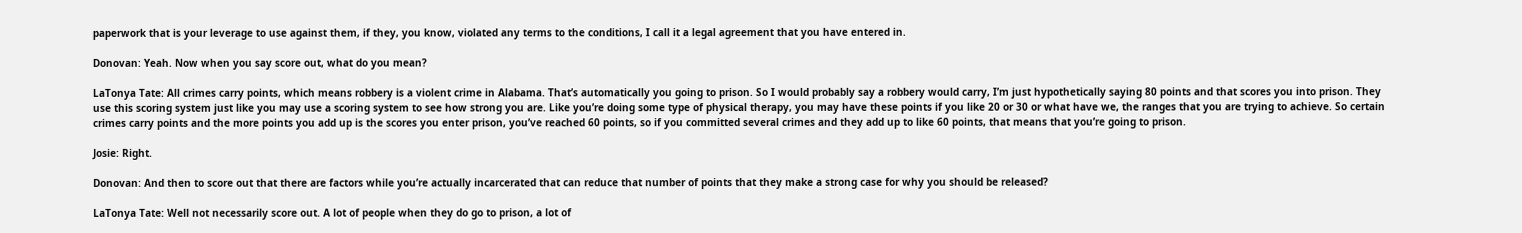paperwork that is your leverage to use against them, if they, you know, violated any terms to the conditions, I call it a legal agreement that you have entered in.

Donovan: Yeah. Now when you say score out, what do you mean?

LaTonya Tate: All crimes carry points, which means robbery is a violent crime in Alabama. That’s automatically you going to prison. So I would probably say a robbery would carry, I’m just hypothetically saying 80 points and that scores you into prison. They use this scoring system just like you may use a scoring system to see how strong you are. Like you’re doing some type of physical therapy, you may have these points if you like 20 or 30 or what have we, the ranges that you are trying to achieve. So certain crimes carry points and the more points you add up is the scores you enter prison, you’ve reached 60 points, so if you committed several crimes and they add up to like 60 points, that means that you’re going to prison.

Josie: Right.

Donovan: And then to score out that there are factors while you’re actually incarcerated that can reduce that number of points that they make a strong case for why you should be released?

LaTonya Tate: Well not necessarily score out. A lot of people when they do go to prison, a lot of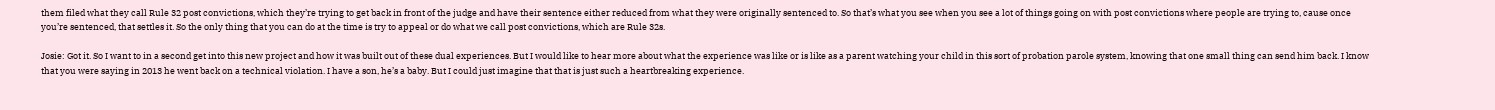them filed what they call Rule 32 post convictions, which they’re trying to get back in front of the judge and have their sentence either reduced from what they were originally sentenced to. So that’s what you see when you see a lot of things going on with post convictions where people are trying to, cause once you’re sentenced, that settles it. So the only thing that you can do at the time is try to appeal or do what we call post convictions, which are Rule 32s.

Josie: Got it. So I want to in a second get into this new project and how it was built out of these dual experiences. But I would like to hear more about what the experience was like or is like as a parent watching your child in this sort of probation parole system, knowing that one small thing can send him back. I know that you were saying in 2013 he went back on a technical violation. I have a son, he’s a baby. But I could just imagine that that is just such a heartbreaking experience.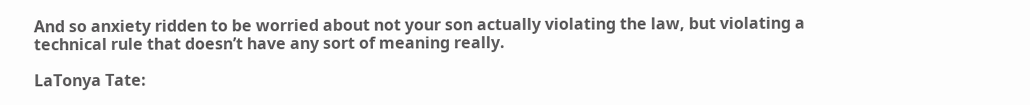And so anxiety ridden to be worried about not your son actually violating the law, but violating a technical rule that doesn’t have any sort of meaning really.

LaTonya Tate: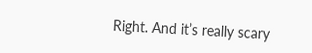Right. And it’s really scary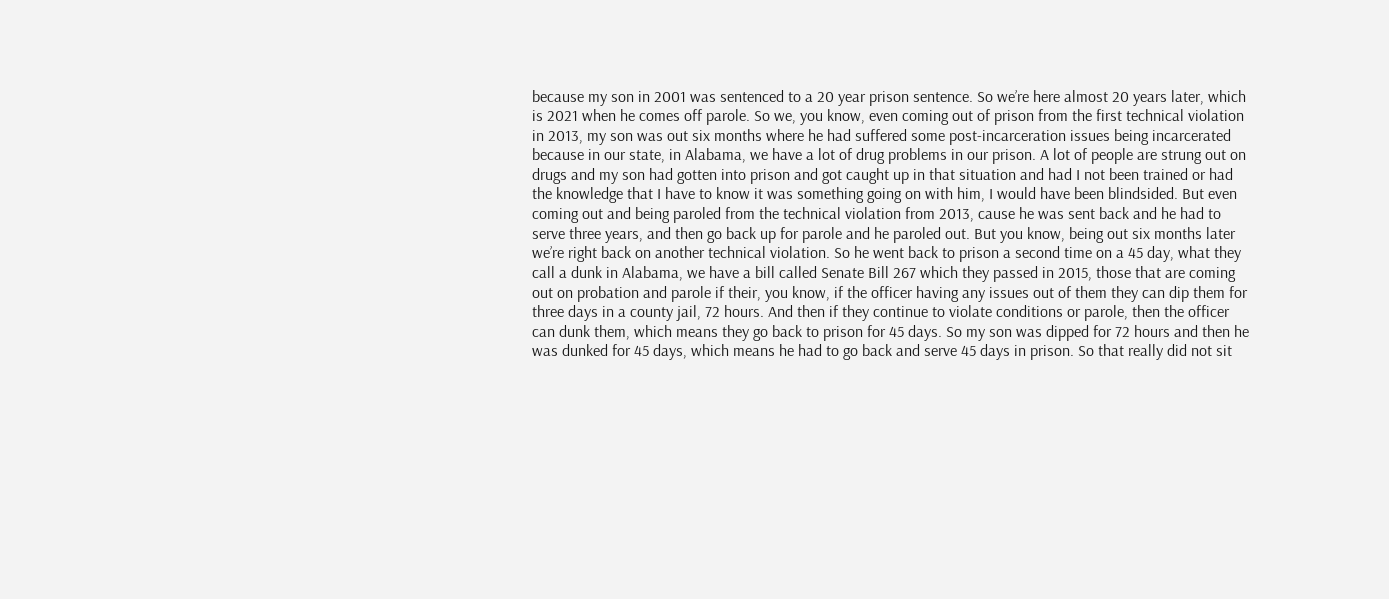because my son in 2001 was sentenced to a 20 year prison sentence. So we’re here almost 20 years later, which is 2021 when he comes off parole. So we, you know, even coming out of prison from the first technical violation in 2013, my son was out six months where he had suffered some post-incarceration issues being incarcerated because in our state, in Alabama, we have a lot of drug problems in our prison. A lot of people are strung out on drugs and my son had gotten into prison and got caught up in that situation and had I not been trained or had the knowledge that I have to know it was something going on with him, I would have been blindsided. But even coming out and being paroled from the technical violation from 2013, cause he was sent back and he had to serve three years, and then go back up for parole and he paroled out. But you know, being out six months later we’re right back on another technical violation. So he went back to prison a second time on a 45 day, what they call a dunk in Alabama, we have a bill called Senate Bill 267 which they passed in 2015, those that are coming out on probation and parole if their, you know, if the officer having any issues out of them they can dip them for three days in a county jail, 72 hours. And then if they continue to violate conditions or parole, then the officer can dunk them, which means they go back to prison for 45 days. So my son was dipped for 72 hours and then he was dunked for 45 days, which means he had to go back and serve 45 days in prison. So that really did not sit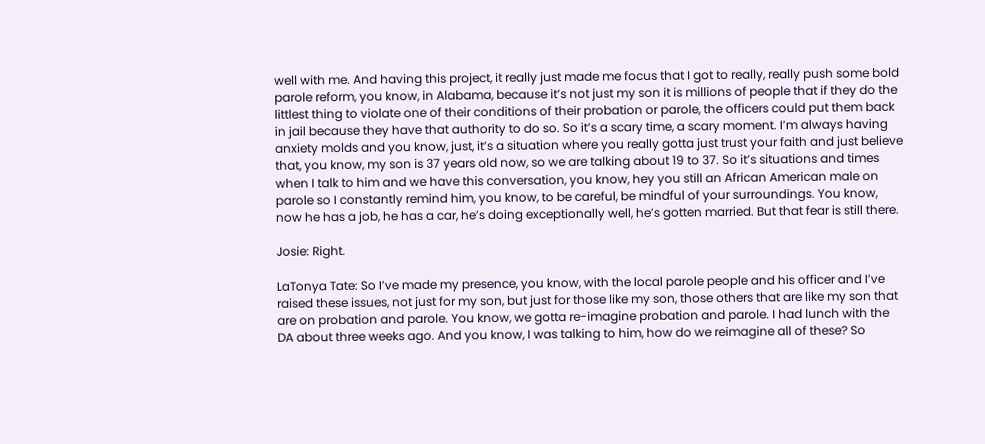well with me. And having this project, it really just made me focus that I got to really, really push some bold parole reform, you know, in Alabama, because it’s not just my son it is millions of people that if they do the littlest thing to violate one of their conditions of their probation or parole, the officers could put them back in jail because they have that authority to do so. So it’s a scary time, a scary moment. I’m always having anxiety molds and you know, just, it’s a situation where you really gotta just trust your faith and just believe that, you know, my son is 37 years old now, so we are talking about 19 to 37. So it’s situations and times when I talk to him and we have this conversation, you know, hey you still an African American male on parole so I constantly remind him, you know, to be careful, be mindful of your surroundings. You know, now he has a job, he has a car, he’s doing exceptionally well, he’s gotten married. But that fear is still there.

Josie: Right.

LaTonya Tate: So I’ve made my presence, you know, with the local parole people and his officer and I’ve raised these issues, not just for my son, but just for those like my son, those others that are like my son that are on probation and parole. You know, we gotta re-imagine probation and parole. I had lunch with the DA about three weeks ago. And you know, I was talking to him, how do we reimagine all of these? So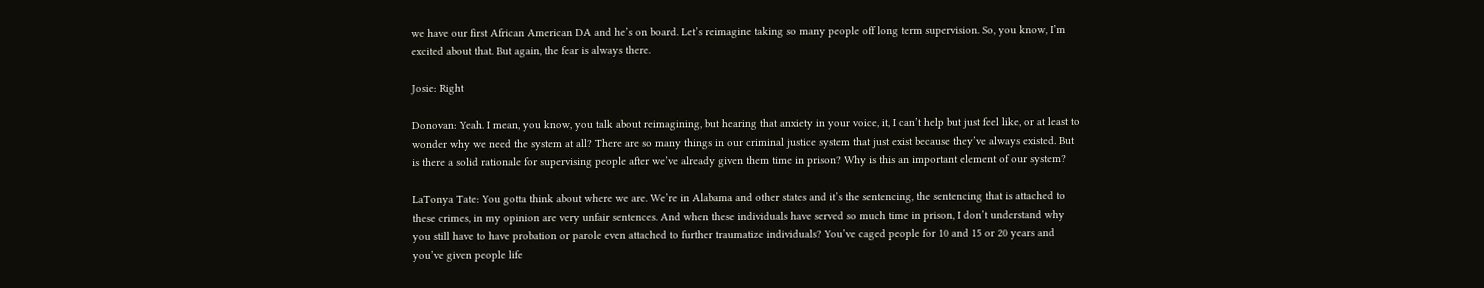we have our first African American DA and he’s on board. Let’s reimagine taking so many people off long term supervision. So, you know, I’m excited about that. But again, the fear is always there.

Josie: Right

Donovan: Yeah. I mean, you know, you talk about reimagining, but hearing that anxiety in your voice, it, I can’t help but just feel like, or at least to wonder why we need the system at all? There are so many things in our criminal justice system that just exist because they’ve always existed. But is there a solid rationale for supervising people after we’ve already given them time in prison? Why is this an important element of our system?

LaTonya Tate: You gotta think about where we are. We’re in Alabama and other states and it’s the sentencing, the sentencing that is attached to these crimes, in my opinion are very unfair sentences. And when these individuals have served so much time in prison, I don’t understand why you still have to have probation or parole even attached to further traumatize individuals? You’ve caged people for 10 and 15 or 20 years and you’ve given people life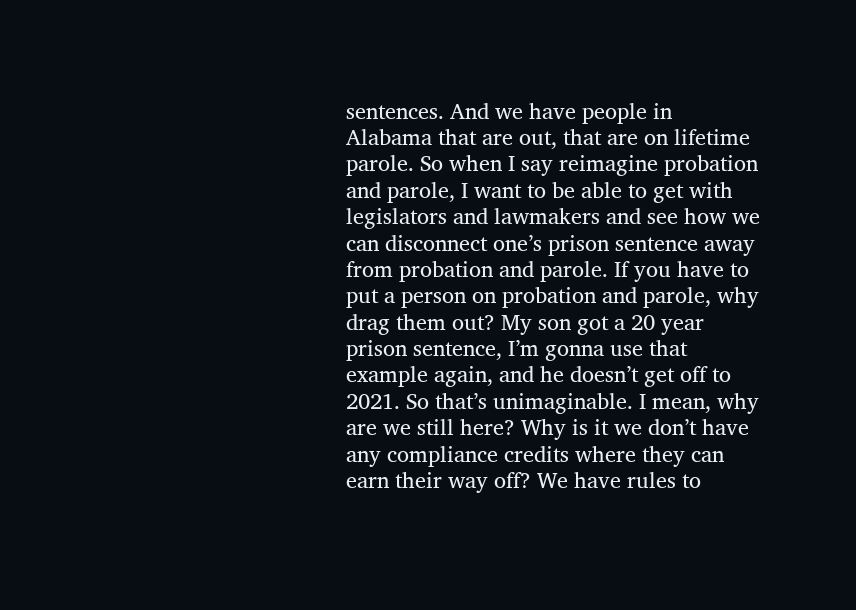sentences. And we have people in Alabama that are out, that are on lifetime parole. So when I say reimagine probation and parole, I want to be able to get with legislators and lawmakers and see how we can disconnect one’s prison sentence away from probation and parole. If you have to put a person on probation and parole, why drag them out? My son got a 20 year prison sentence, I’m gonna use that example again, and he doesn’t get off to 2021. So that’s unimaginable. I mean, why are we still here? Why is it we don’t have any compliance credits where they can earn their way off? We have rules to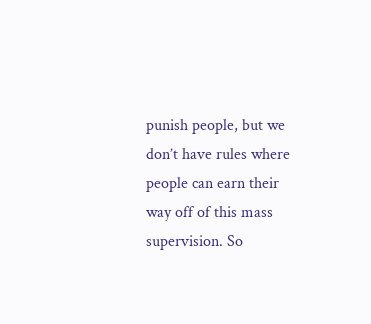punish people, but we don’t have rules where people can earn their way off of this mass supervision. So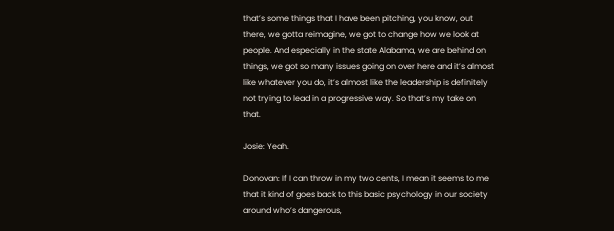that’s some things that I have been pitching, you know, out there, we gotta reimagine, we got to change how we look at people. And especially in the state Alabama, we are behind on things, we got so many issues going on over here and it’s almost like whatever you do, it’s almost like the leadership is definitely not trying to lead in a progressive way. So that’s my take on that.

Josie: Yeah.

Donovan: If I can throw in my two cents, I mean it seems to me that it kind of goes back to this basic psychology in our society around who’s dangerous,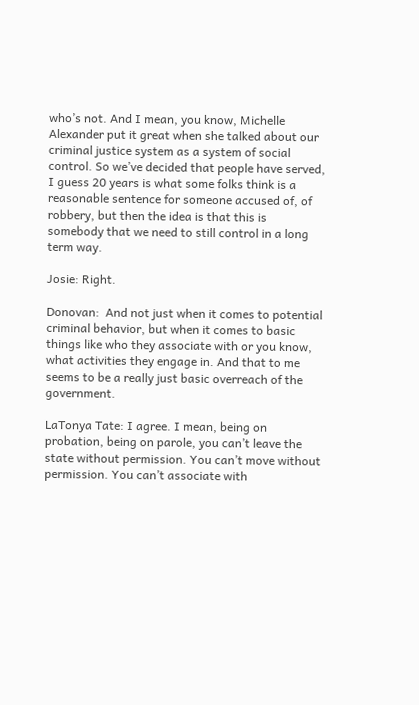who’s not. And I mean, you know, Michelle Alexander put it great when she talked about our criminal justice system as a system of social control. So we’ve decided that people have served, I guess 20 years is what some folks think is a reasonable sentence for someone accused of, of robbery, but then the idea is that this is somebody that we need to still control in a long term way.

Josie: Right.

Donovan:  And not just when it comes to potential criminal behavior, but when it comes to basic things like who they associate with or you know, what activities they engage in. And that to me seems to be a really just basic overreach of the government.

LaTonya Tate: I agree. I mean, being on probation, being on parole, you can’t leave the state without permission. You can’t move without permission. You can’t associate with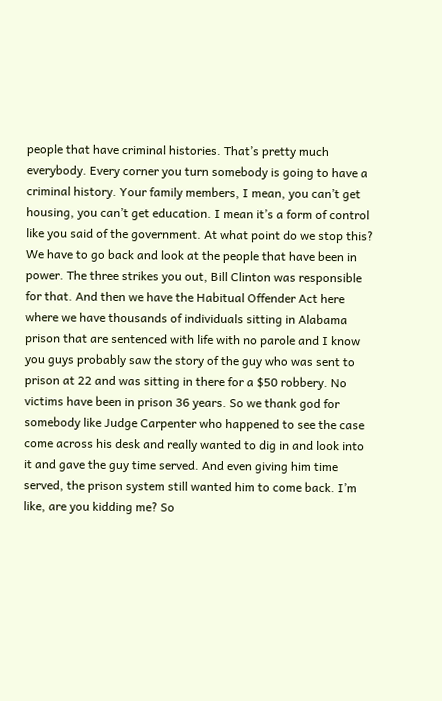people that have criminal histories. That’s pretty much everybody. Every corner you turn somebody is going to have a criminal history. Your family members, I mean, you can’t get housing, you can’t get education. I mean it’s a form of control like you said of the government. At what point do we stop this? We have to go back and look at the people that have been in power. The three strikes you out, Bill Clinton was responsible for that. And then we have the Habitual Offender Act here where we have thousands of individuals sitting in Alabama prison that are sentenced with life with no parole and I know you guys probably saw the story of the guy who was sent to prison at 22 and was sitting in there for a $50 robbery. No victims have been in prison 36 years. So we thank god for somebody like Judge Carpenter who happened to see the case come across his desk and really wanted to dig in and look into it and gave the guy time served. And even giving him time served, the prison system still wanted him to come back. I’m like, are you kidding me? So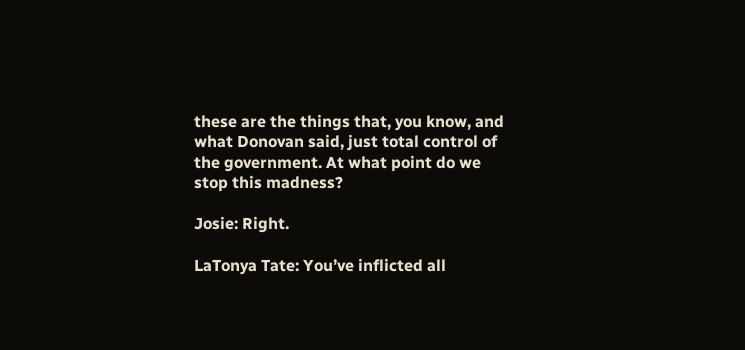these are the things that, you know, and what Donovan said, just total control of the government. At what point do we stop this madness?

Josie: Right.

LaTonya Tate: You’ve inflicted all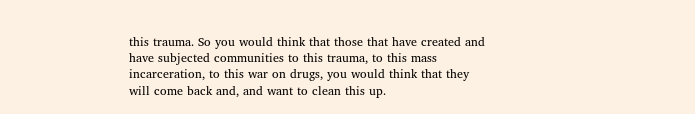this trauma. So you would think that those that have created and have subjected communities to this trauma, to this mass incarceration, to this war on drugs, you would think that they will come back and, and want to clean this up.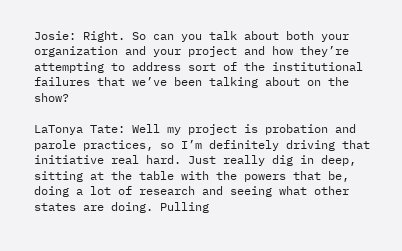Josie: Right. So can you talk about both your organization and your project and how they’re attempting to address sort of the institutional failures that we’ve been talking about on the show?

LaTonya Tate: Well my project is probation and parole practices, so I’m definitely driving that initiative real hard. Just really dig in deep, sitting at the table with the powers that be, doing a lot of research and seeing what other states are doing. Pulling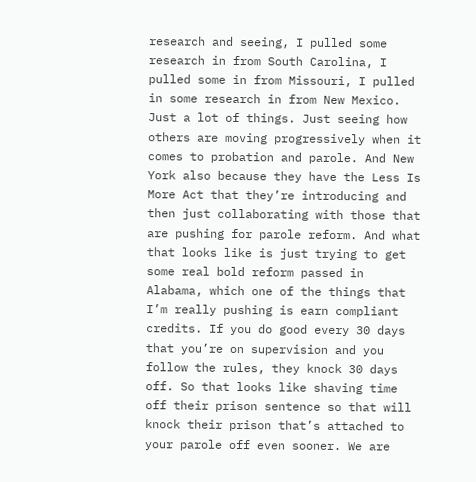research and seeing, I pulled some research in from South Carolina, I pulled some in from Missouri, I pulled in some research in from New Mexico. Just a lot of things. Just seeing how others are moving progressively when it comes to probation and parole. And New York also because they have the Less Is More Act that they’re introducing and then just collaborating with those that are pushing for parole reform. And what that looks like is just trying to get some real bold reform passed in Alabama, which one of the things that I’m really pushing is earn compliant credits. If you do good every 30 days that you’re on supervision and you follow the rules, they knock 30 days off. So that looks like shaving time off their prison sentence so that will knock their prison that’s attached to your parole off even sooner. We are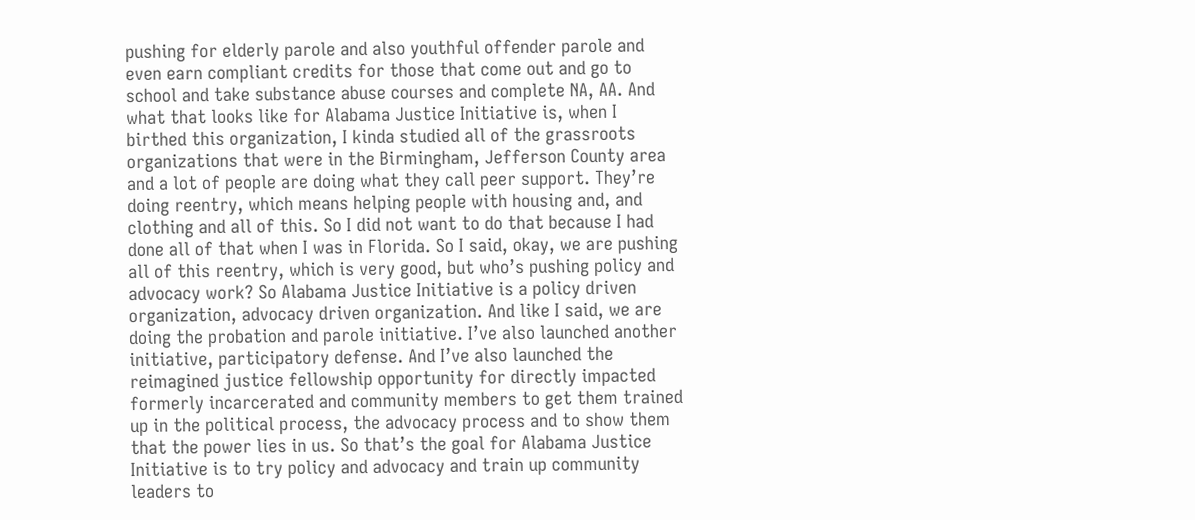pushing for elderly parole and also youthful offender parole and even earn compliant credits for those that come out and go to school and take substance abuse courses and complete NA, AA. And what that looks like for Alabama Justice Initiative is, when I birthed this organization, I kinda studied all of the grassroots organizations that were in the Birmingham, Jefferson County area and a lot of people are doing what they call peer support. They’re doing reentry, which means helping people with housing and, and clothing and all of this. So I did not want to do that because I had done all of that when I was in Florida. So I said, okay, we are pushing all of this reentry, which is very good, but who’s pushing policy and advocacy work? So Alabama Justice Initiative is a policy driven organization, advocacy driven organization. And like I said, we are doing the probation and parole initiative. I’ve also launched another initiative, participatory defense. And I’ve also launched the reimagined justice fellowship opportunity for directly impacted formerly incarcerated and community members to get them trained up in the political process, the advocacy process and to show them that the power lies in us. So that’s the goal for Alabama Justice Initiative is to try policy and advocacy and train up community leaders to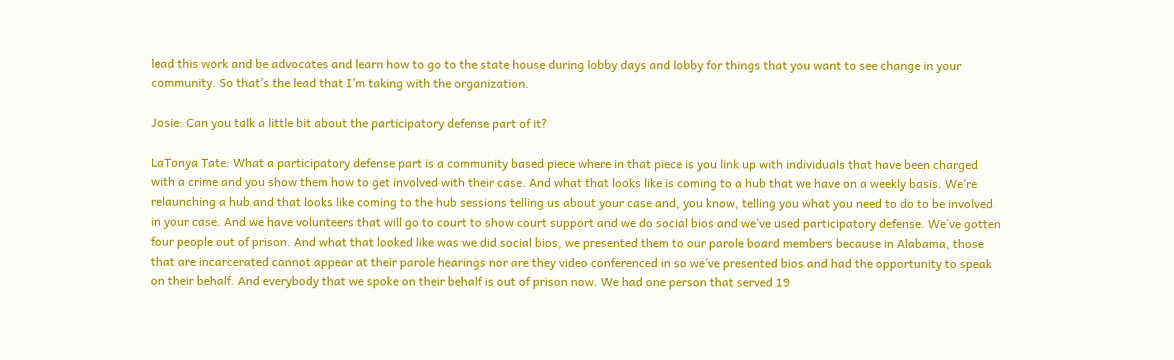lead this work and be advocates and learn how to go to the state house during lobby days and lobby for things that you want to see change in your community. So that’s the lead that I’m taking with the organization.

Josie: Can you talk a little bit about the participatory defense part of it?

LaTonya Tate: What a participatory defense part is a community based piece where in that piece is you link up with individuals that have been charged with a crime and you show them how to get involved with their case. And what that looks like is coming to a hub that we have on a weekly basis. We’re relaunching a hub and that looks like coming to the hub sessions telling us about your case and, you know, telling you what you need to do to be involved in your case. And we have volunteers that will go to court to show court support and we do social bios and we’ve used participatory defense. We’ve gotten four people out of prison. And what that looked like was we did social bios, we presented them to our parole board members because in Alabama, those that are incarcerated cannot appear at their parole hearings nor are they video conferenced in so we’ve presented bios and had the opportunity to speak on their behalf. And everybody that we spoke on their behalf is out of prison now. We had one person that served 19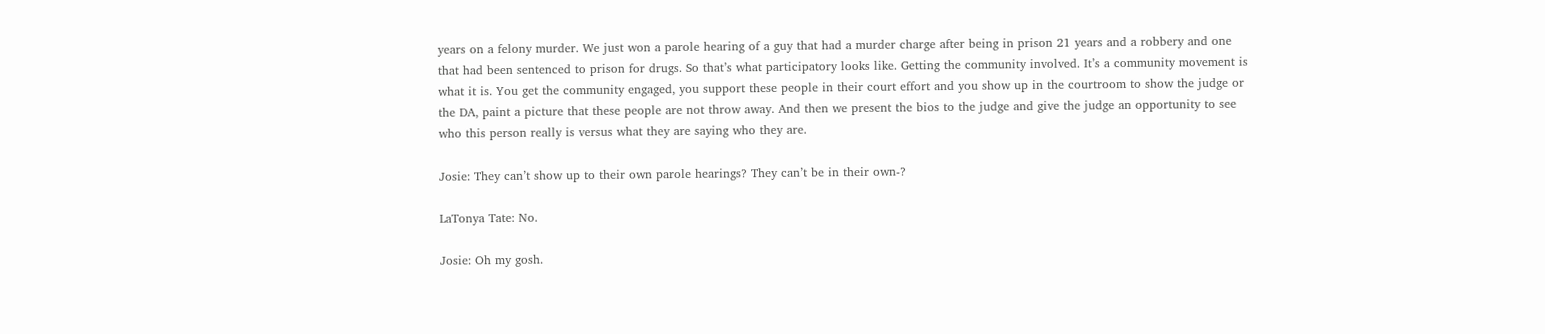years on a felony murder. We just won a parole hearing of a guy that had a murder charge after being in prison 21 years and a robbery and one that had been sentenced to prison for drugs. So that’s what participatory looks like. Getting the community involved. It’s a community movement is what it is. You get the community engaged, you support these people in their court effort and you show up in the courtroom to show the judge or the DA, paint a picture that these people are not throw away. And then we present the bios to the judge and give the judge an opportunity to see who this person really is versus what they are saying who they are.

Josie: They can’t show up to their own parole hearings? They can’t be in their own-?

LaTonya Tate: No.

Josie: Oh my gosh.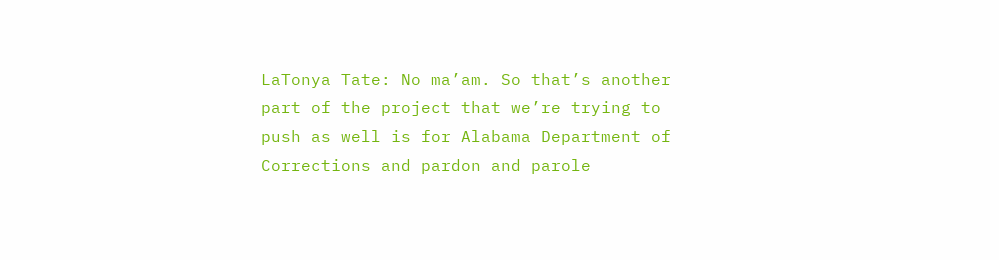LaTonya Tate: No ma’am. So that’s another part of the project that we’re trying to push as well is for Alabama Department of Corrections and pardon and parole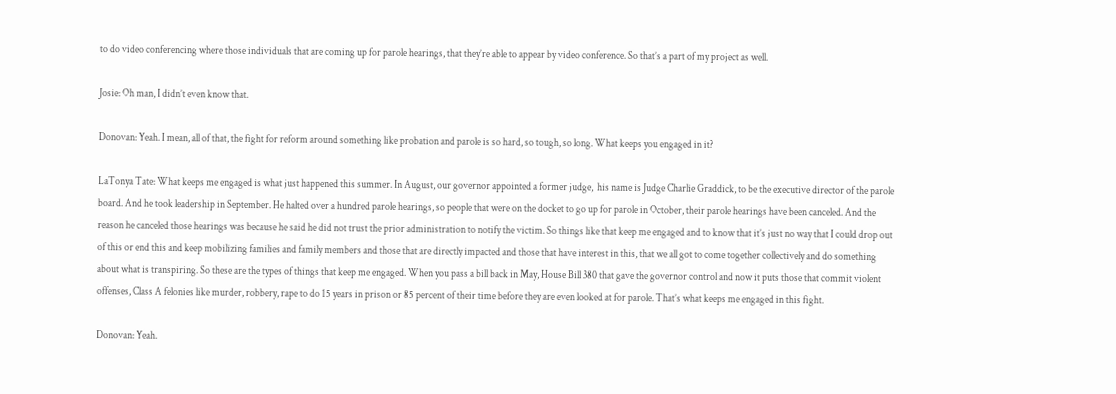to do video conferencing where those individuals that are coming up for parole hearings, that they’re able to appear by video conference. So that’s a part of my project as well.

Josie: Oh man, I didn’t even know that.

Donovan: Yeah. I mean, all of that, the fight for reform around something like probation and parole is so hard, so tough, so long. What keeps you engaged in it?

LaTonya Tate: What keeps me engaged is what just happened this summer. In August, our governor appointed a former judge,  his name is Judge Charlie Graddick, to be the executive director of the parole board. And he took leadership in September. He halted over a hundred parole hearings, so people that were on the docket to go up for parole in October, their parole hearings have been canceled. And the reason he canceled those hearings was because he said he did not trust the prior administration to notify the victim. So things like that keep me engaged and to know that it’s just no way that I could drop out of this or end this and keep mobilizing families and family members and those that are directly impacted and those that have interest in this, that we all got to come together collectively and do something about what is transpiring. So these are the types of things that keep me engaged. When you pass a bill back in May, House Bill 380 that gave the governor control and now it puts those that commit violent offenses, Class A felonies like murder, robbery, rape to do 15 years in prison or 85 percent of their time before they are even looked at for parole. That’s what keeps me engaged in this fight.

Donovan: Yeah.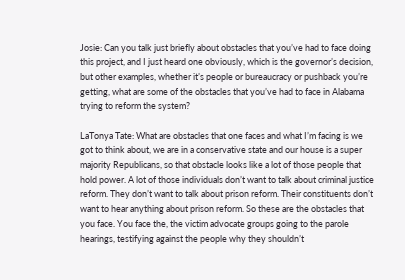Josie: Can you talk just briefly about obstacles that you’ve had to face doing this project, and I just heard one obviously, which is the governor’s decision, but other examples, whether it’s people or bureaucracy or pushback you’re getting, what are some of the obstacles that you’ve had to face in Alabama trying to reform the system?

LaTonya Tate: What are obstacles that one faces and what I’m facing is we got to think about, we are in a conservative state and our house is a super majority Republicans, so that obstacle looks like a lot of those people that hold power. A lot of those individuals don’t want to talk about criminal justice reform. They don’t want to talk about prison reform. Their constituents don’t want to hear anything about prison reform. So these are the obstacles that you face. You face the, the victim advocate groups going to the parole hearings, testifying against the people why they shouldn’t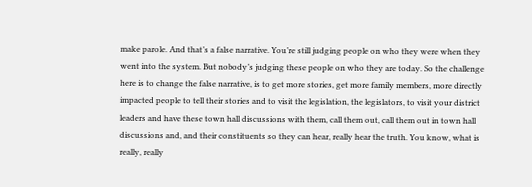make parole. And that’s a false narrative. You’re still judging people on who they were when they went into the system. But nobody’s judging these people on who they are today. So the challenge here is to change the false narrative, is to get more stories, get more family members, more directly impacted people to tell their stories and to visit the legislation, the legislators, to visit your district leaders and have these town hall discussions with them, call them out, call them out in town hall discussions and, and their constituents so they can hear, really hear the truth. You know, what is really, really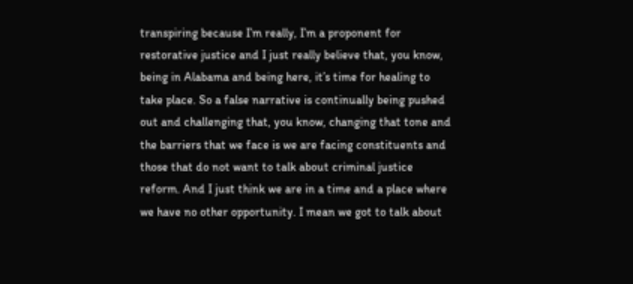transpiring because I’m really, I’m a proponent for restorative justice and I just really believe that, you know, being in Alabama and being here, it’s time for healing to take place. So a false narrative is continually being pushed out and challenging that, you know, changing that tone and the barriers that we face is we are facing constituents and those that do not want to talk about criminal justice reform. And I just think we are in a time and a place where we have no other opportunity. I mean we got to talk about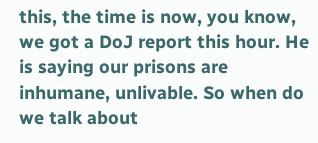this, the time is now, you know, we got a DoJ report this hour. He is saying our prisons are inhumane, unlivable. So when do we talk about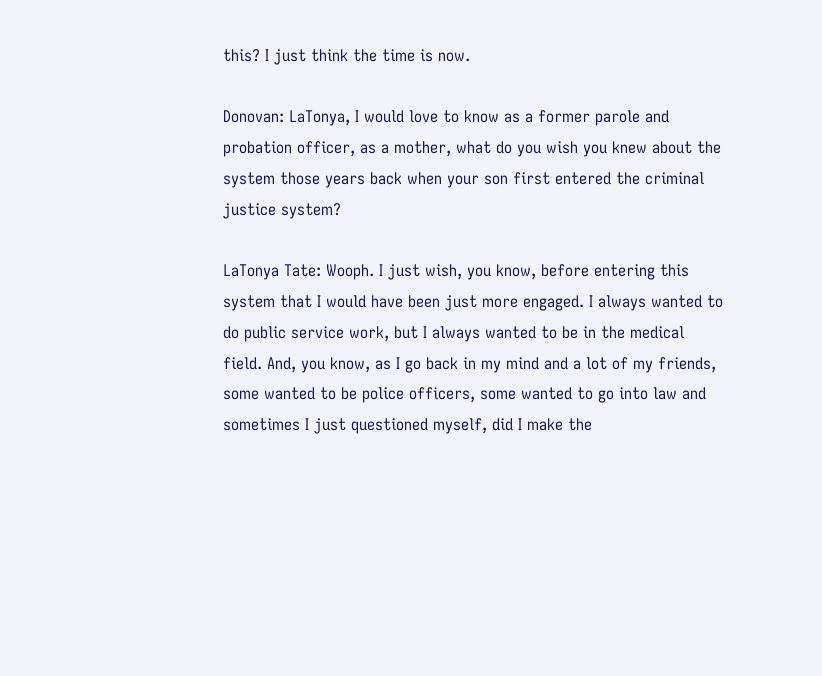this? I just think the time is now.

Donovan: LaTonya, I would love to know as a former parole and probation officer, as a mother, what do you wish you knew about the system those years back when your son first entered the criminal justice system?

LaTonya Tate: Wooph. I just wish, you know, before entering this system that I would have been just more engaged. I always wanted to do public service work, but I always wanted to be in the medical field. And, you know, as I go back in my mind and a lot of my friends, some wanted to be police officers, some wanted to go into law and sometimes I just questioned myself, did I make the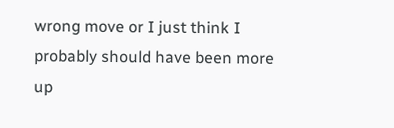wrong move or I just think I probably should have been more up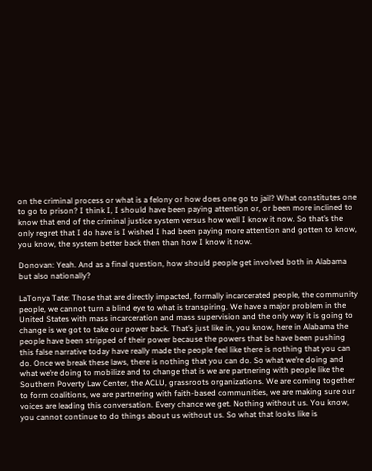on the criminal process or what is a felony or how does one go to jail? What constitutes one to go to prison? I think I, I should have been paying attention or, or been more inclined to know that end of the criminal justice system versus how well I know it now. So that’s the only regret that I do have is I wished I had been paying more attention and gotten to know, you know, the system better back then than how I know it now.

Donovan: Yeah. And as a final question, how should people get involved both in Alabama but also nationally?

LaTonya Tate: Those that are directly impacted, formally incarcerated people, the community people, we cannot turn a blind eye to what is transpiring. We have a major problem in the United States with mass incarceration and mass supervision and the only way it is going to change is we got to take our power back. That’s just like in, you know, here in Alabama the people have been stripped of their power because the powers that be have been pushing this false narrative today have really made the people feel like there is nothing that you can do. Once we break these laws, there is nothing that you can do. So what we’re doing and what we’re doing to mobilize and to change that is we are partnering with people like the Southern Poverty Law Center, the ACLU, grassroots organizations. We are coming together to form coalitions, we are partnering with faith-based communities, we are making sure our voices are leading this conversation. Every chance we get. Nothing without us. You know, you cannot continue to do things about us without us. So what that looks like is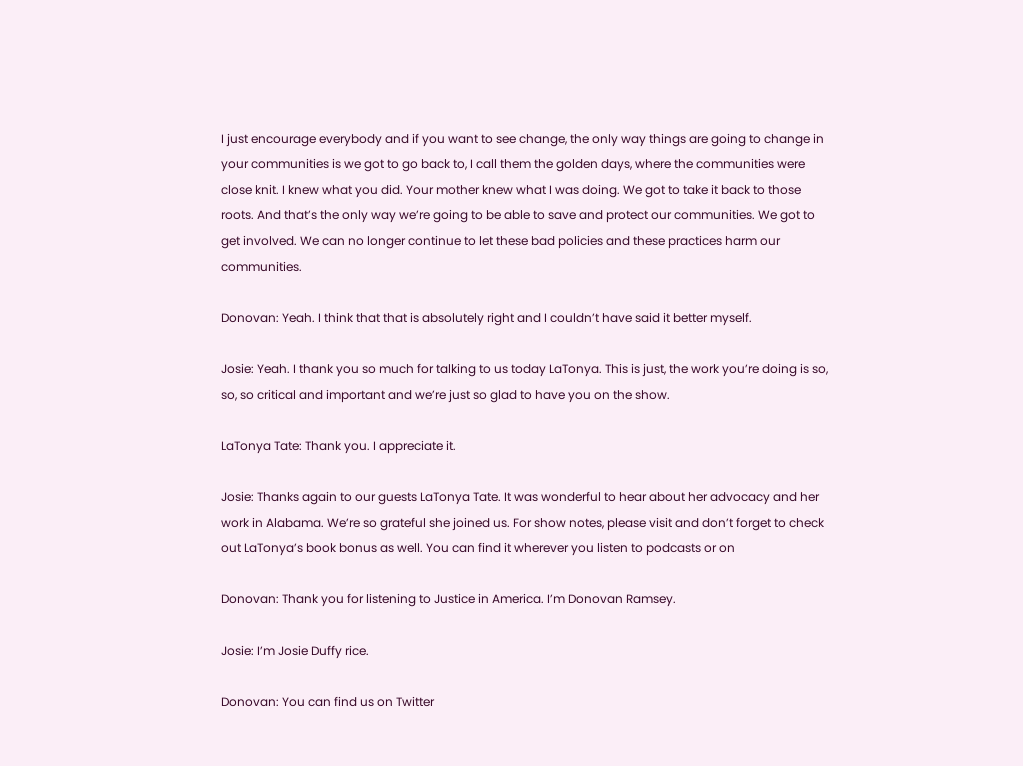I just encourage everybody and if you want to see change, the only way things are going to change in your communities is we got to go back to, I call them the golden days, where the communities were close knit. I knew what you did. Your mother knew what I was doing. We got to take it back to those roots. And that’s the only way we’re going to be able to save and protect our communities. We got to get involved. We can no longer continue to let these bad policies and these practices harm our communities.

Donovan: Yeah. I think that that is absolutely right and I couldn’t have said it better myself.

Josie: Yeah. I thank you so much for talking to us today LaTonya. This is just, the work you’re doing is so, so, so critical and important and we’re just so glad to have you on the show.

LaTonya Tate: Thank you. I appreciate it.

Josie: Thanks again to our guests LaTonya Tate. It was wonderful to hear about her advocacy and her work in Alabama. We’re so grateful she joined us. For show notes, please visit and don’t forget to check out LaTonya’s book bonus as well. You can find it wherever you listen to podcasts or on

Donovan: Thank you for listening to Justice in America. I’m Donovan Ramsey.

Josie: I’m Josie Duffy rice.

Donovan: You can find us on Twitter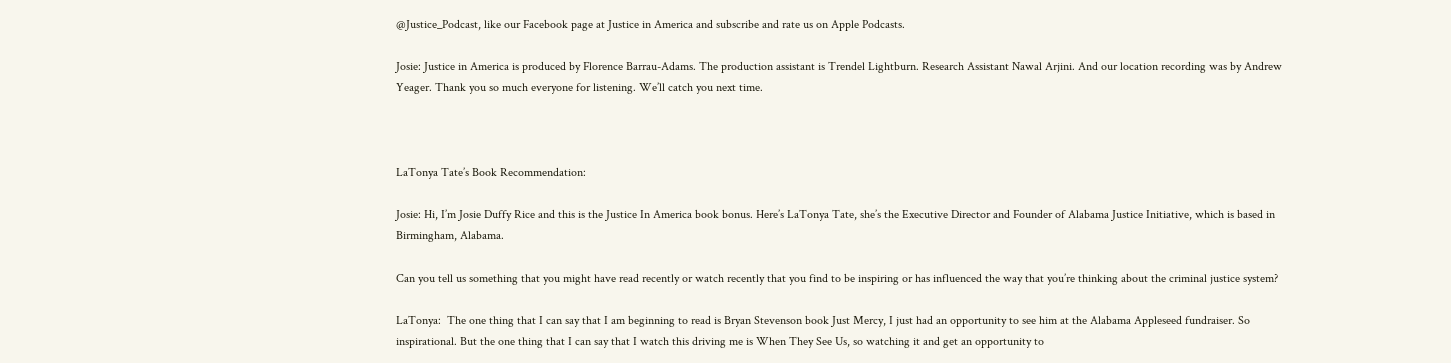@Justice_Podcast, like our Facebook page at Justice in America and subscribe and rate us on Apple Podcasts.

Josie: Justice in America is produced by Florence Barrau-Adams. The production assistant is Trendel Lightburn. Research Assistant Nawal Arjini. And our location recording was by Andrew Yeager. Thank you so much everyone for listening. We’ll catch you next time.



LaTonya Tate’s Book Recommendation:

Josie: Hi, I’m Josie Duffy Rice and this is the Justice In America book bonus. Here’s LaTonya Tate, she’s the Executive Director and Founder of Alabama Justice Initiative, which is based in Birmingham, Alabama.

Can you tell us something that you might have read recently or watch recently that you find to be inspiring or has influenced the way that you’re thinking about the criminal justice system?

LaTonya:  The one thing that I can say that I am beginning to read is Bryan Stevenson book Just Mercy, I just had an opportunity to see him at the Alabama Appleseed fundraiser. So inspirational. But the one thing that I can say that I watch this driving me is When They See Us, so watching it and get an opportunity to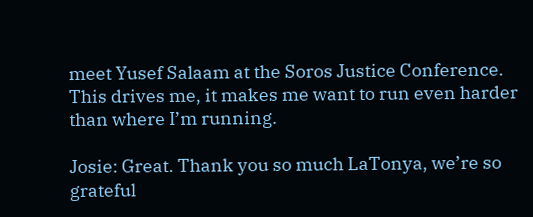meet Yusef Salaam at the Soros Justice Conference. This drives me, it makes me want to run even harder than where I’m running.

Josie: Great. Thank you so much LaTonya, we’re so grateful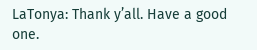LaTonya: Thank y’all. Have a good one.